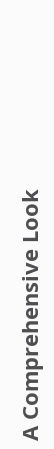A Comprehensive Look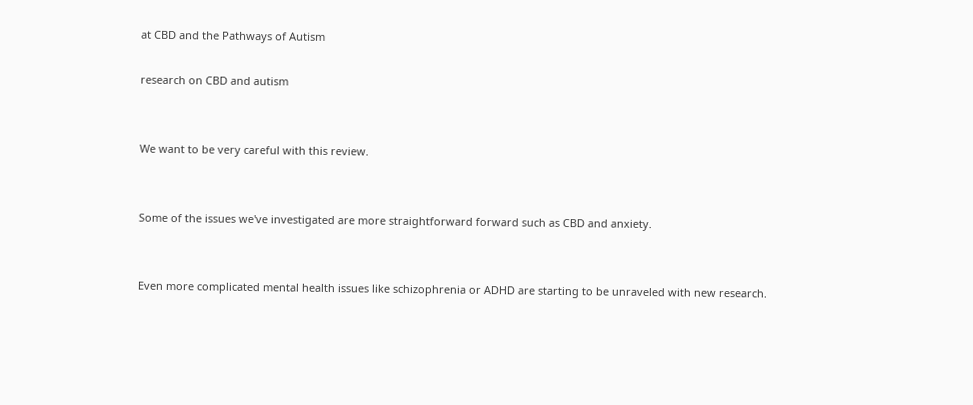at CBD and the Pathways of Autism

research on CBD and autism


We want to be very careful with this review.


Some of the issues we've investigated are more straightforward forward such as CBD and anxiety.


Even more complicated mental health issues like schizophrenia or ADHD are starting to be unraveled with new research.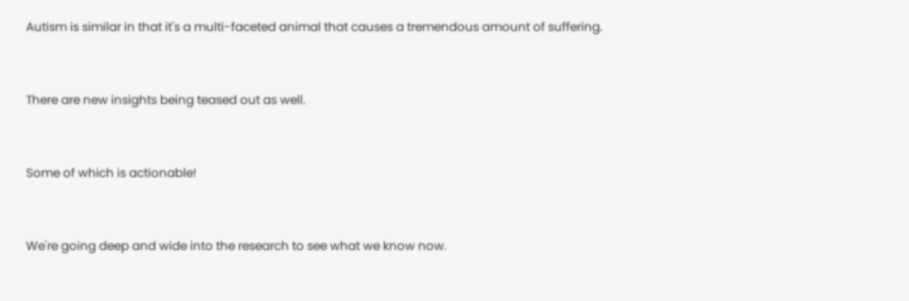Autism is similar in that it's a multi-faceted animal that causes a tremendous amount of suffering.


There are new insights being teased out as well.


Some of which is actionable!


We're going deep and wide into the research to see what we know now.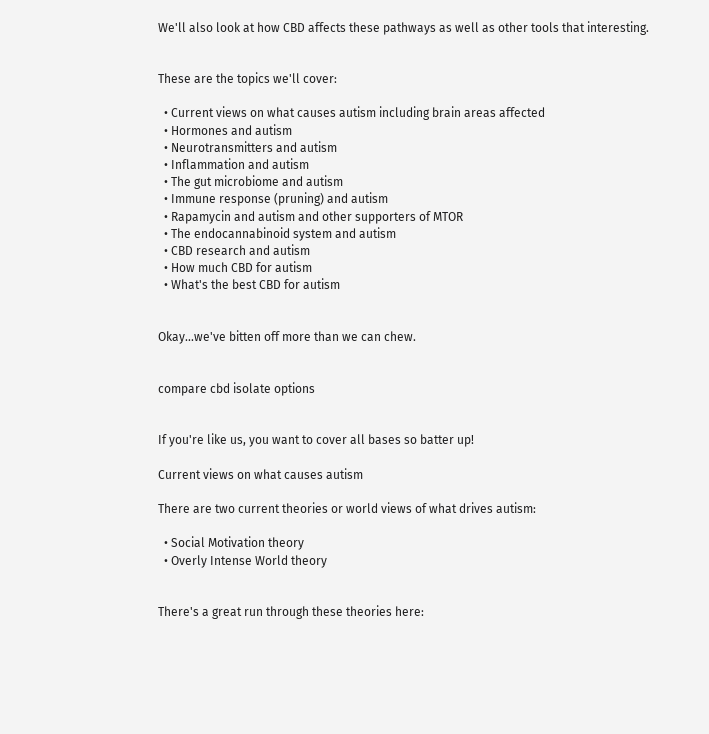We'll also look at how CBD affects these pathways as well as other tools that interesting.


These are the topics we'll cover:

  • Current views on what causes autism including brain areas affected
  • Hormones and autism
  • Neurotransmitters and autism
  • Inflammation and autism
  • The gut microbiome and autism
  • Immune response (pruning) and autism
  • Rapamycin and autism and other supporters of MTOR
  • The endocannabinoid system and autism
  • CBD research and autism
  • How much CBD for autism
  • What's the best CBD for autism


Okay...we've bitten off more than we can chew.


compare cbd isolate options


If you're like us, you want to cover all bases so batter up!

Current views on what causes autism

There are two current theories or world views of what drives autism:

  • Social Motivation theory
  • Overly Intense World theory


There's a great run through these theories here: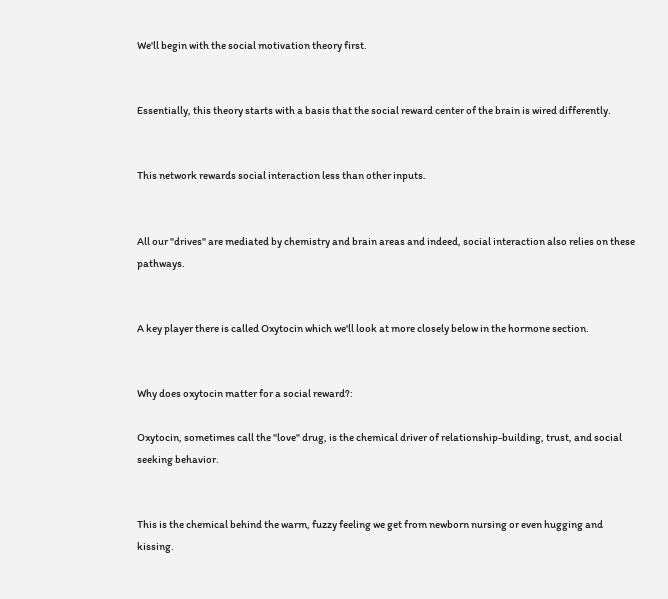We'll begin with the social motivation theory first.


Essentially, this theory starts with a basis that the social reward center of the brain is wired differently.


This network rewards social interaction less than other inputs.


All our "drives" are mediated by chemistry and brain areas and indeed, social interaction also relies on these pathways.


A key player there is called Oxytocin which we'll look at more closely below in the hormone section.


Why does oxytocin matter for a social reward?:

Oxytocin, sometimes call the "love" drug, is the chemical driver of relationship-building, trust, and social seeking behavior.


This is the chemical behind the warm, fuzzy feeling we get from newborn nursing or even hugging and kissing.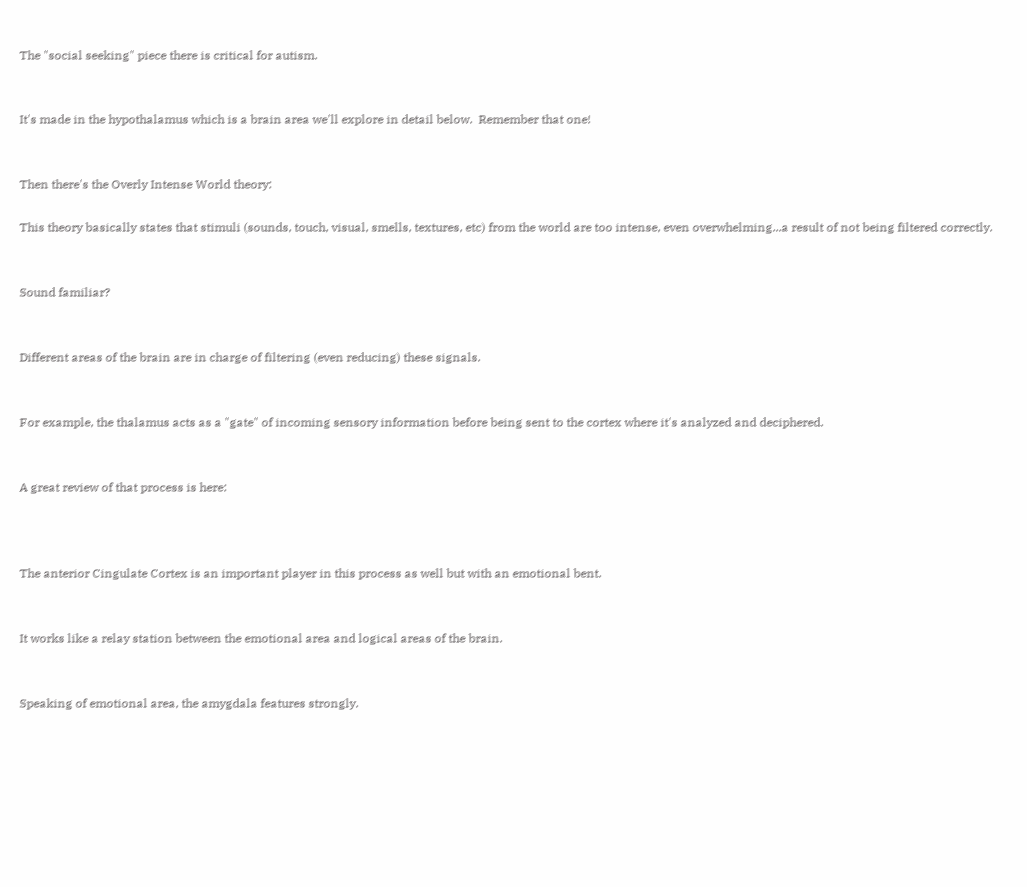The "social seeking" piece there is critical for autism.


It's made in the hypothalamus which is a brain area we'll explore in detail below.  Remember that one!


Then there's the Overly Intense World theory:

This theory basically states that stimuli (sounds, touch, visual, smells, textures, etc) from the world are too intense, even overwhelming...a result of not being filtered correctly.


Sound familiar?


Different areas of the brain are in charge of filtering (even reducing) these signals.


For example, the thalamus acts as a "gate" of incoming sensory information before being sent to the cortex where it's analyzed and deciphered.


A great review of that process is here:



The anterior Cingulate Cortex is an important player in this process as well but with an emotional bent.


It works like a relay station between the emotional area and logical areas of the brain.


Speaking of emotional area, the amygdala features strongly.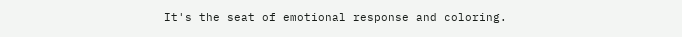It's the seat of emotional response and coloring.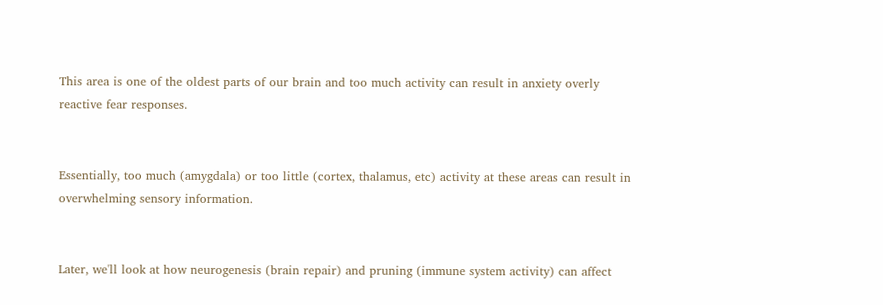This area is one of the oldest parts of our brain and too much activity can result in anxiety overly reactive fear responses.


Essentially, too much (amygdala) or too little (cortex, thalamus, etc) activity at these areas can result in overwhelming sensory information.


Later, we'll look at how neurogenesis (brain repair) and pruning (immune system activity) can affect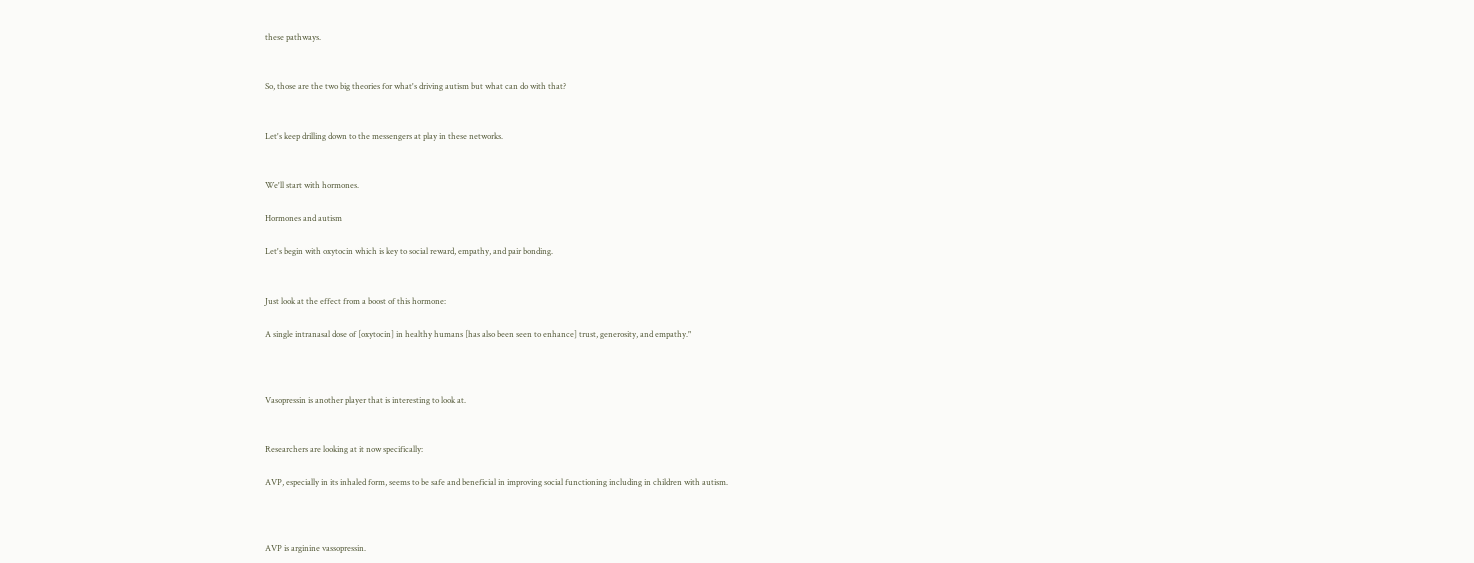these pathways.


So, those are the two big theories for what's driving autism but what can do with that?


Let's keep drilling down to the messengers at play in these networks.


We'll start with hormones.

Hormones and autism

Let's begin with oxytocin which is key to social reward, empathy, and pair bonding.


Just look at the effect from a boost of this hormone:

A single intranasal dose of [oxytocin] in healthy humans [has also been seen to enhance] trust, generosity, and empathy."



Vasopressin is another player that is interesting to look at.


Researchers are looking at it now specifically:

AVP, especially in its inhaled form, seems to be safe and beneficial in improving social functioning including in children with autism.



AVP is arginine vassopressin.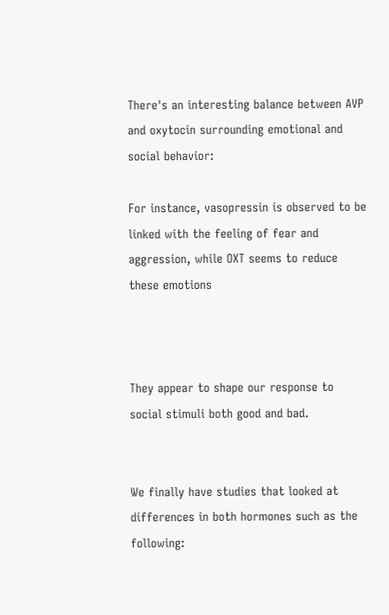There's an interesting balance between AVP and oxytocin surrounding emotional and social behavior:

For instance, vasopressin is observed to be linked with the feeling of fear and aggression, while OXT seems to reduce these emotions



They appear to shape our response to social stimuli both good and bad.


We finally have studies that looked at differences in both hormones such as the following: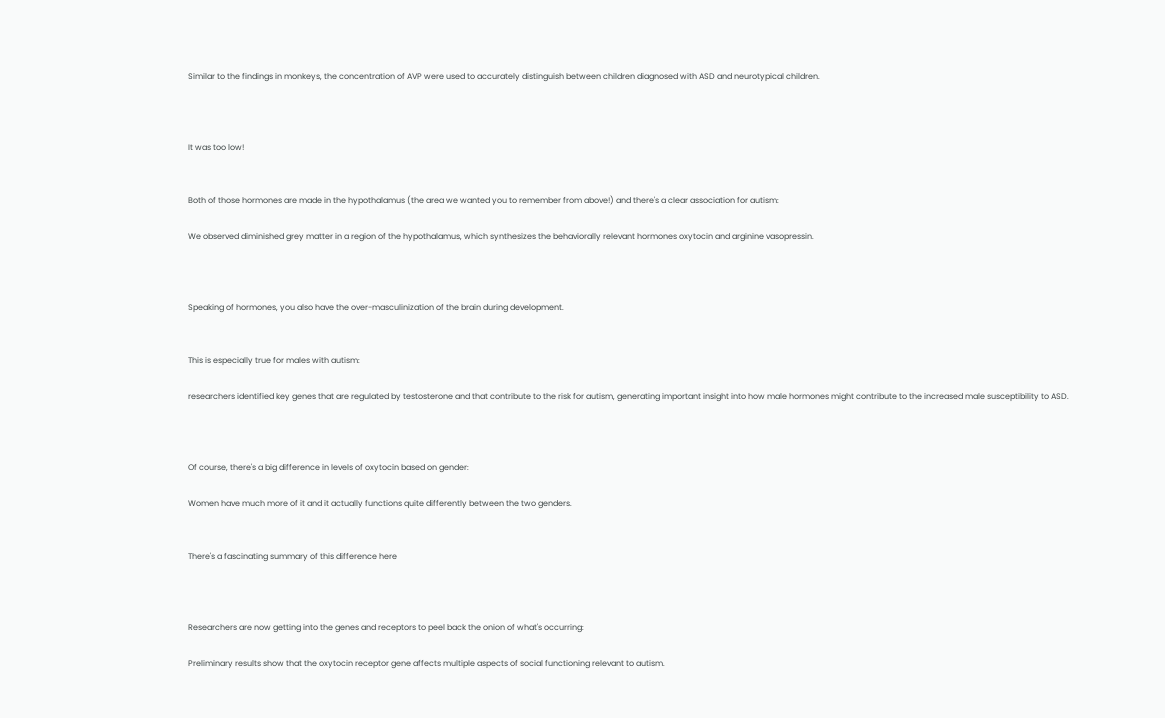Similar to the findings in monkeys, the concentration of AVP were used to accurately distinguish between children diagnosed with ASD and neurotypical children.



It was too low!


Both of those hormones are made in the hypothalamus (the area we wanted you to remember from above!) and there's a clear association for autism:

We observed diminished grey matter in a region of the hypothalamus, which synthesizes the behaviorally relevant hormones oxytocin and arginine vasopressin.



Speaking of hormones, you also have the over-masculinization of the brain during development.


This is especially true for males with autism:

researchers identified key genes that are regulated by testosterone and that contribute to the risk for autism, generating important insight into how male hormones might contribute to the increased male susceptibility to ASD.



Of course, there's a big difference in levels of oxytocin based on gender:

Women have much more of it and it actually functions quite differently between the two genders.


There's a fascinating summary of this difference here



Researchers are now getting into the genes and receptors to peel back the onion of what's occurring:

Preliminary results show that the oxytocin receptor gene affects multiple aspects of social functioning relevant to autism.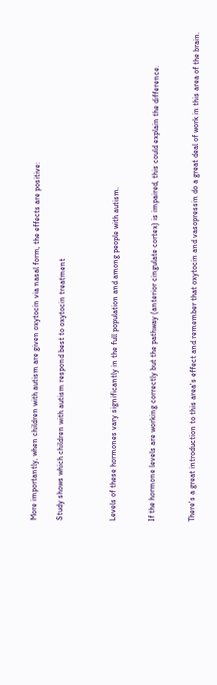More importantly, when children with autism are given oxytocin via nasal form, the effects are positive:

Study shows which children with autism respond best to oxytocin treatment



Levels of these hormones vary significantly in the full population and among people with autism.


If the hormone levels are working correctly but the pathway (anterior cingulate cortex) is impaired, this could explain the difference.


There's a great introduction to this area's effect and remember that oxytocin and vasopressin do a great deal of work in this area of the brain.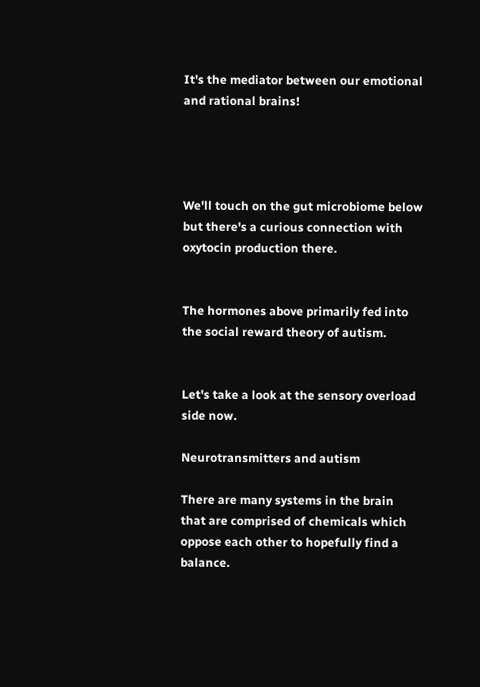It's the mediator between our emotional and rational brains!




We'll touch on the gut microbiome below but there's a curious connection with oxytocin production there.


The hormones above primarily fed into the social reward theory of autism.


Let's take a look at the sensory overload side now.

Neurotransmitters and autism

There are many systems in the brain that are comprised of chemicals which oppose each other to hopefully find a balance.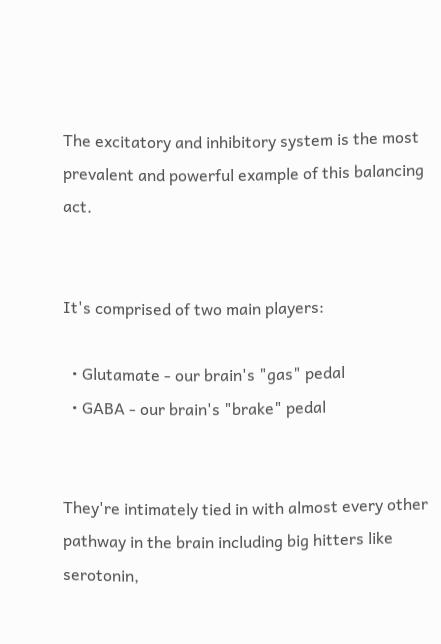The excitatory and inhibitory system is the most prevalent and powerful example of this balancing act.


It's comprised of two main players:

  • Glutamate - our brain's "gas" pedal
  • GABA - our brain's "brake" pedal


They're intimately tied in with almost every other pathway in the brain including big hitters like serotonin,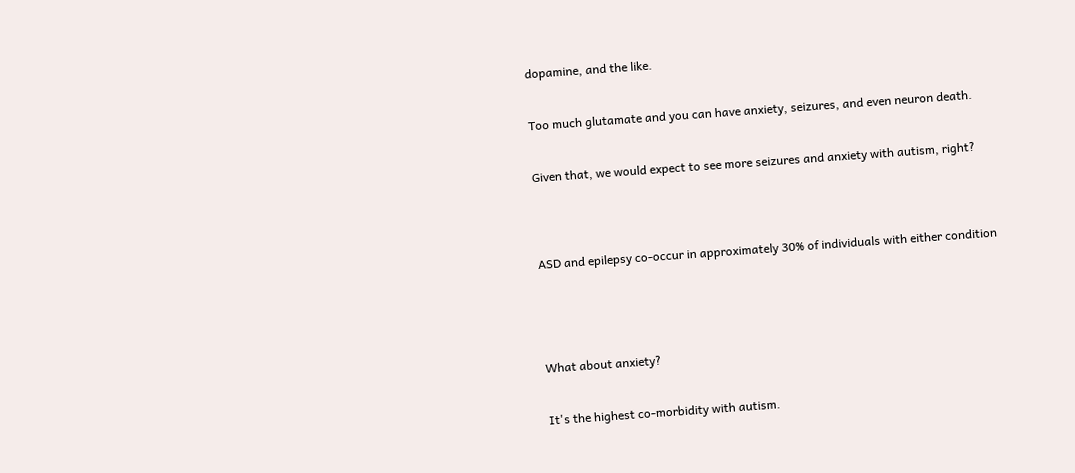dopamine, and the like.


Too much glutamate and you can have anxiety, seizures, and even neuron death.


Given that, we would expect to see more seizures and anxiety with autism, right?




ASD and epilepsy co-occur in approximately 30% of individuals with either condition





What about anxiety?


It's the highest co-morbidity with autism.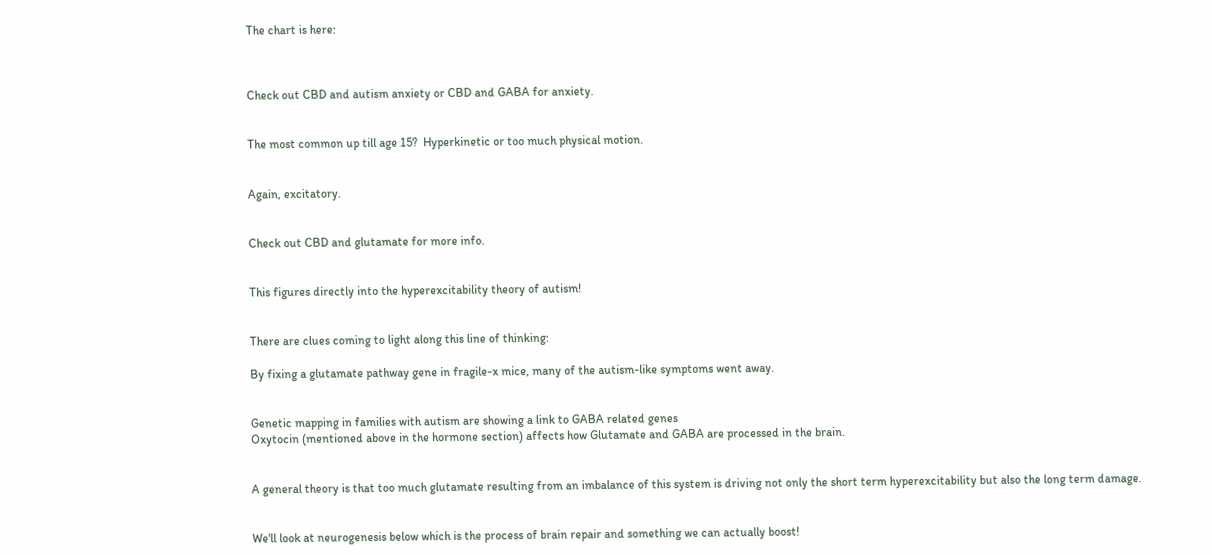The chart is here:



Check out CBD and autism anxiety or CBD and GABA for anxiety.


The most common up till age 15?  Hyperkinetic or too much physical motion.


Again, excitatory.


Check out CBD and glutamate for more info.


This figures directly into the hyperexcitability theory of autism!


There are clues coming to light along this line of thinking:

By fixing a glutamate pathway gene in fragile-x mice, many of the autism-like symptoms went away.


Genetic mapping in families with autism are showing a link to GABA related genes
Oxytocin (mentioned above in the hormone section) affects how Glutamate and GABA are processed in the brain.


A general theory is that too much glutamate resulting from an imbalance of this system is driving not only the short term hyperexcitability but also the long term damage.


We'll look at neurogenesis below which is the process of brain repair and something we can actually boost!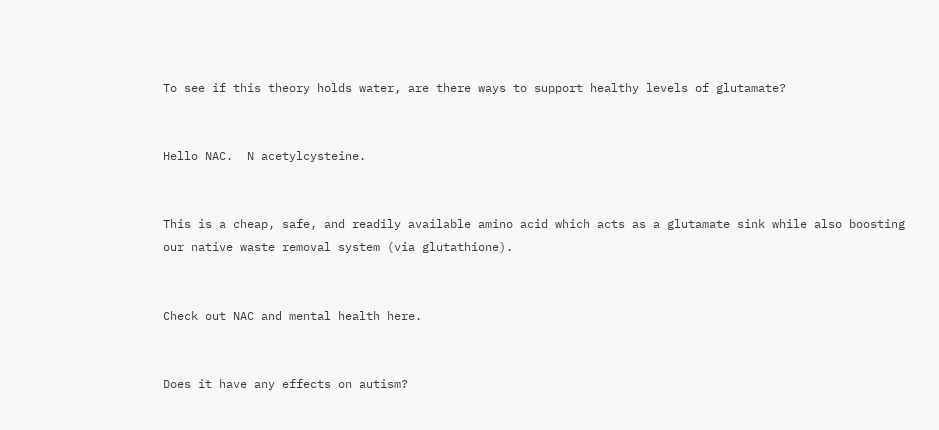To see if this theory holds water, are there ways to support healthy levels of glutamate?


Hello NAC.  N acetylcysteine.


This is a cheap, safe, and readily available amino acid which acts as a glutamate sink while also boosting our native waste removal system (via glutathione).


Check out NAC and mental health here.


Does it have any effects on autism?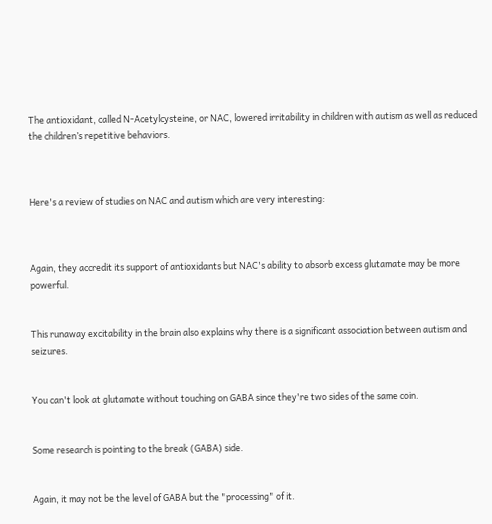The antioxidant, called N-Acetylcysteine, or NAC, lowered irritability in children with autism as well as reduced the children’s repetitive behaviors.



Here's a review of studies on NAC and autism which are very interesting:



Again, they accredit its support of antioxidants but NAC's ability to absorb excess glutamate may be more powerful.


This runaway excitability in the brain also explains why there is a significant association between autism and seizures.


You can't look at glutamate without touching on GABA since they're two sides of the same coin.


Some research is pointing to the break (GABA) side.


Again, it may not be the level of GABA but the "processing" of it.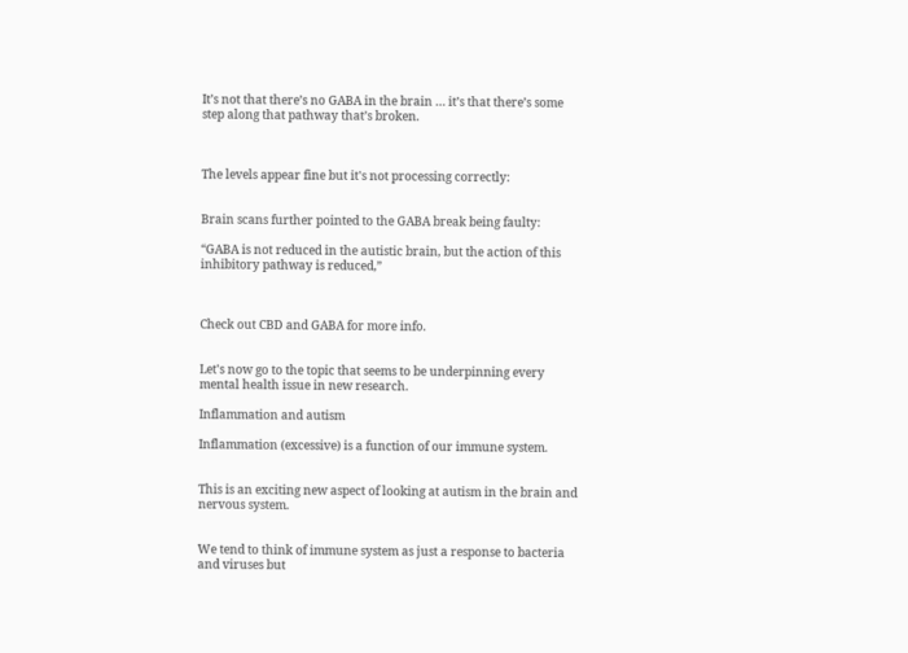It’s not that there’s no GABA in the brain … it’s that there’s some step along that pathway that’s broken.



The levels appear fine but it's not processing correctly:


Brain scans further pointed to the GABA break being faulty:

“GABA is not reduced in the autistic brain, but the action of this inhibitory pathway is reduced,”



Check out CBD and GABA for more info.


Let's now go to the topic that seems to be underpinning every mental health issue in new research.

Inflammation and autism

Inflammation (excessive) is a function of our immune system.


This is an exciting new aspect of looking at autism in the brain and nervous system.


We tend to think of immune system as just a response to bacteria and viruses but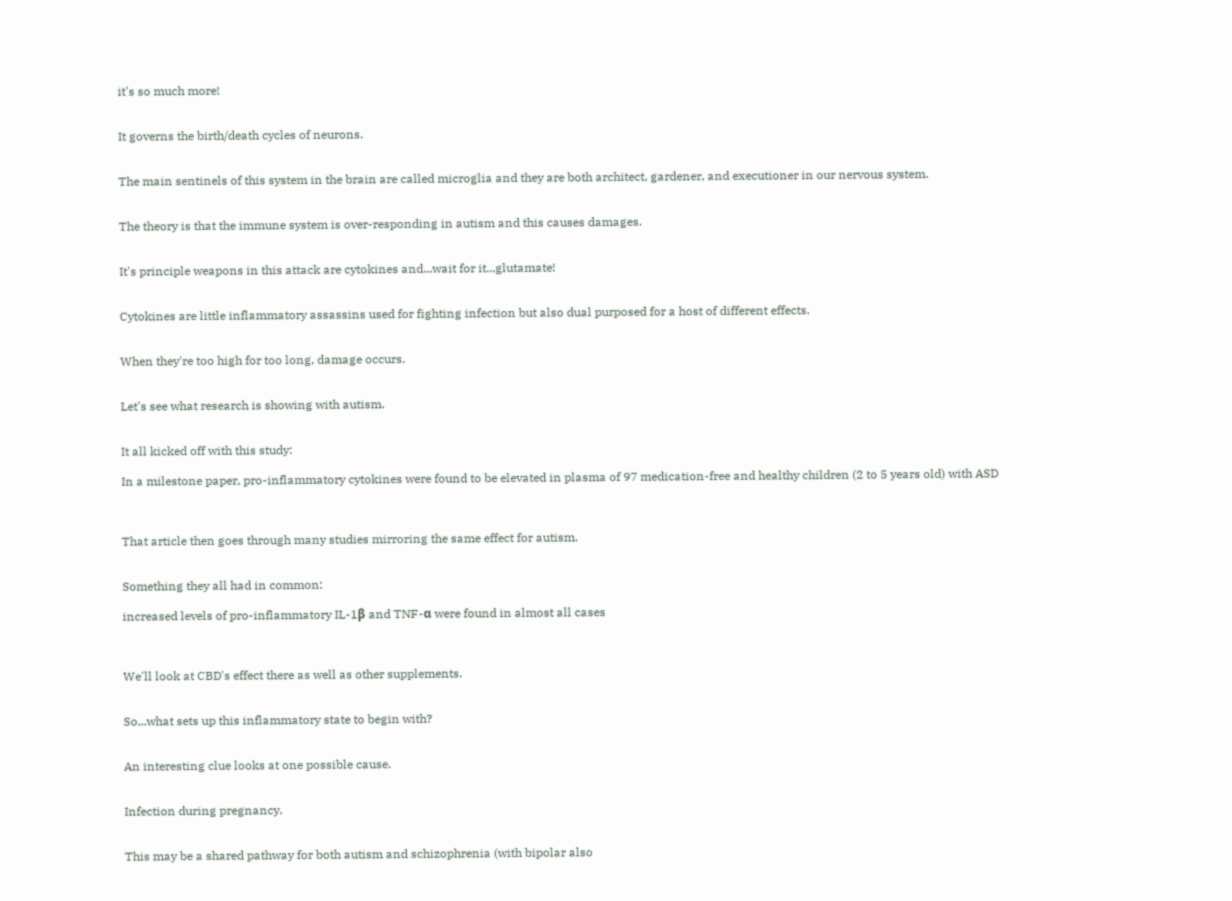it's so much more!


It governs the birth/death cycles of neurons.


The main sentinels of this system in the brain are called microglia and they are both architect, gardener, and executioner in our nervous system.


The theory is that the immune system is over-responding in autism and this causes damages.


It's principle weapons in this attack are cytokines and...wait for it...glutamate!


Cytokines are little inflammatory assassins used for fighting infection but also dual purposed for a host of different effects.


When they're too high for too long, damage occurs.


Let's see what research is showing with autism.


It all kicked off with this study:

In a milestone paper, pro-inflammatory cytokines were found to be elevated in plasma of 97 medication-free and healthy children (2 to 5 years old) with ASD



That article then goes through many studies mirroring the same effect for autism.


Something they all had in common:

increased levels of pro-inflammatory IL-1β and TNF-α were found in almost all cases



We'll look at CBD's effect there as well as other supplements.


So...what sets up this inflammatory state to begin with?


An interesting clue looks at one possible cause.


Infection during pregnancy.


This may be a shared pathway for both autism and schizophrenia (with bipolar also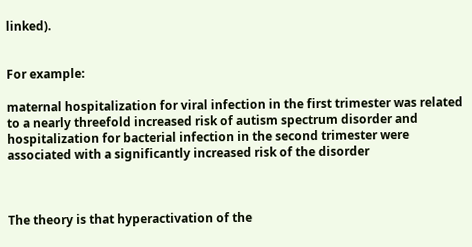linked).


For example:

maternal hospitalization for viral infection in the first trimester was related to a nearly threefold increased risk of autism spectrum disorder and hospitalization for bacterial infection in the second trimester were associated with a significantly increased risk of the disorder



The theory is that hyperactivation of the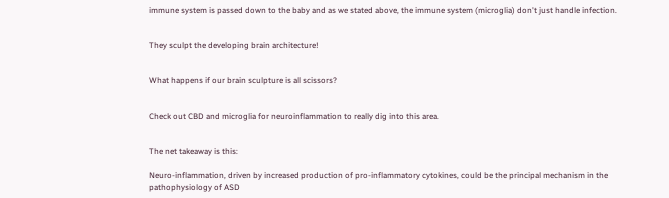immune system is passed down to the baby and as we stated above, the immune system (microglia) don't just handle infection.


They sculpt the developing brain architecture!


What happens if our brain sculpture is all scissors?


Check out CBD and microglia for neuroinflammation to really dig into this area.


The net takeaway is this:

Neuro-inflammation, driven by increased production of pro-inflammatory cytokines, could be the principal mechanism in the pathophysiology of ASD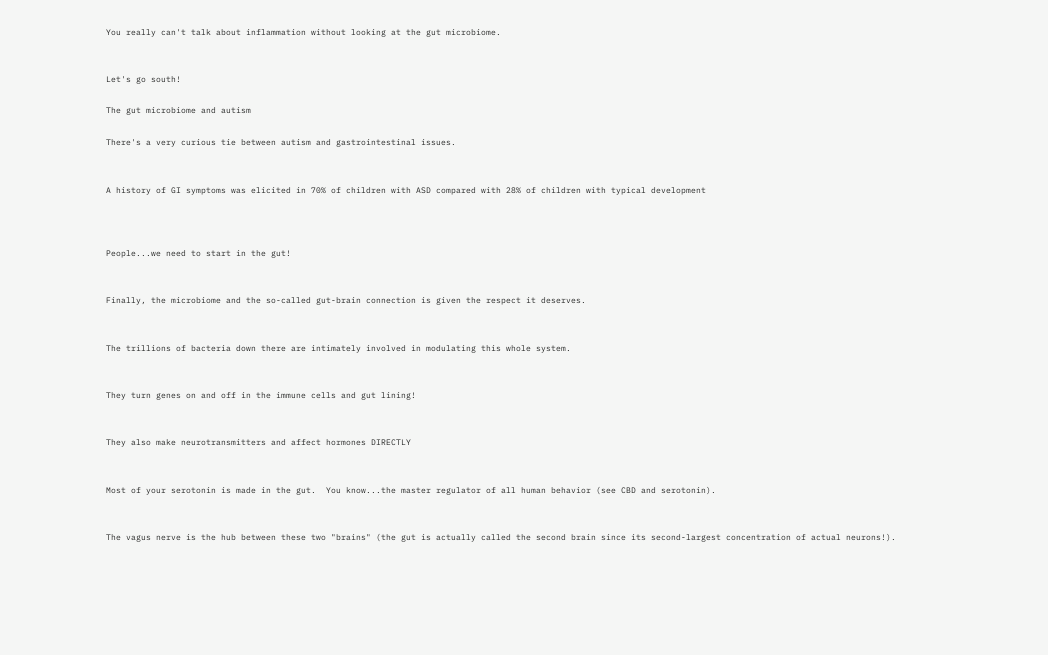You really can't talk about inflammation without looking at the gut microbiome.


Let's go south!

The gut microbiome and autism

There's a very curious tie between autism and gastrointestinal issues.


A history of GI symptoms was elicited in 70% of children with ASD compared with 28% of children with typical development



People...we need to start in the gut!


Finally, the microbiome and the so-called gut-brain connection is given the respect it deserves.


The trillions of bacteria down there are intimately involved in modulating this whole system.


They turn genes on and off in the immune cells and gut lining!


They also make neurotransmitters and affect hormones DIRECTLY


Most of your serotonin is made in the gut.  You know...the master regulator of all human behavior (see CBD and serotonin).


The vagus nerve is the hub between these two "brains" (the gut is actually called the second brain since its second-largest concentration of actual neurons!).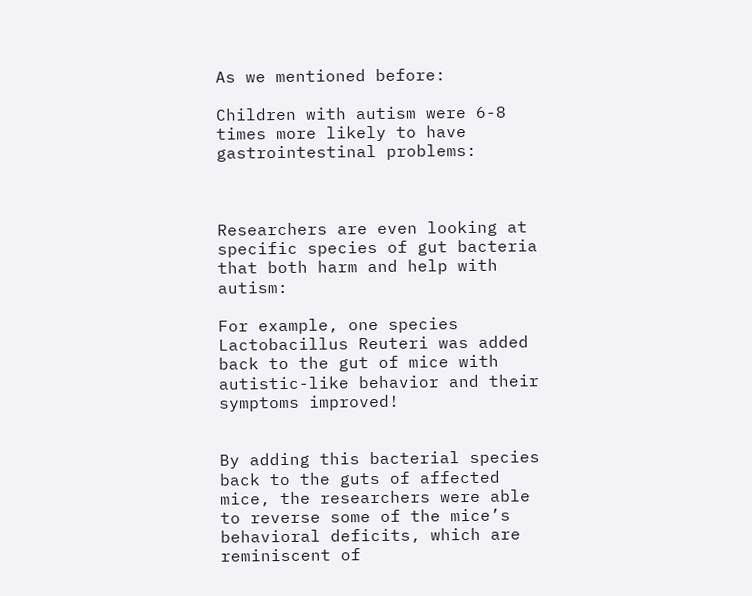As we mentioned before:

Children with autism were 6-8 times more likely to have gastrointestinal problems:



Researchers are even looking at specific species of gut bacteria that both harm and help with autism:

For example, one species Lactobacillus Reuteri was added back to the gut of mice with autistic-like behavior and their symptoms improved!


By adding this bacterial species back to the guts of affected mice, the researchers were able to reverse some of the mice’s behavioral deficits, which are reminiscent of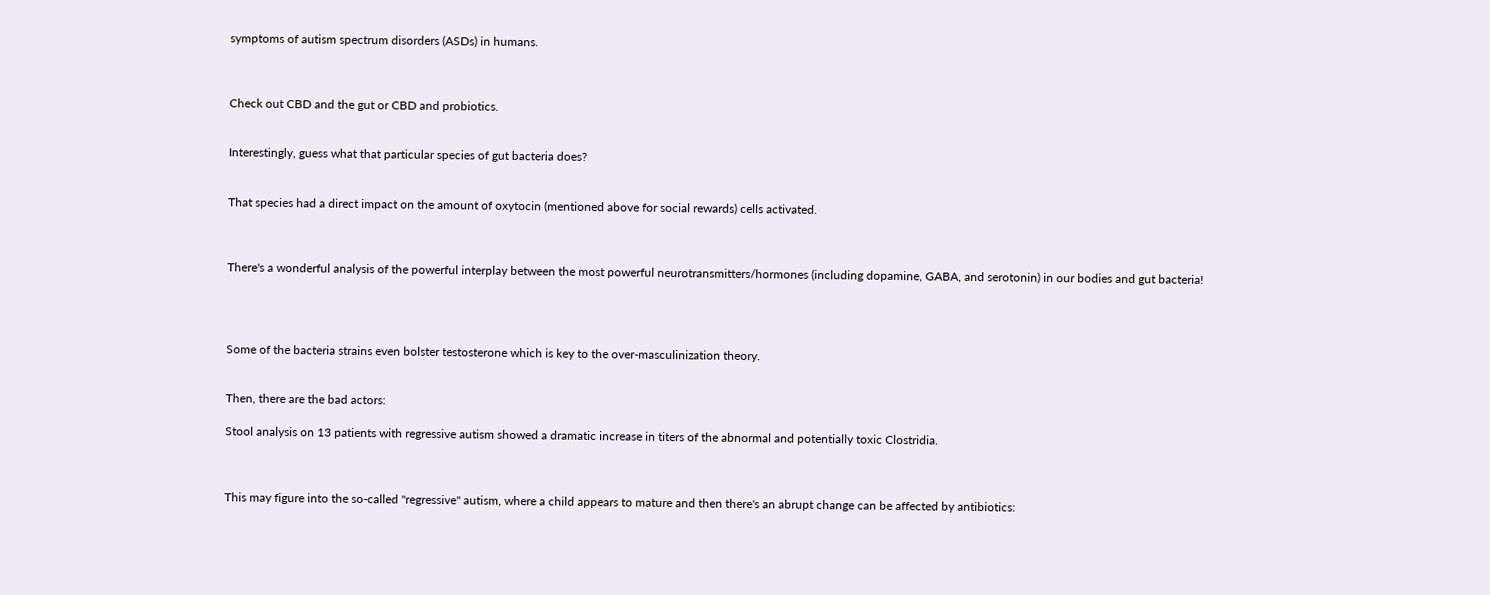symptoms of autism spectrum disorders (ASDs) in humans.



Check out CBD and the gut or CBD and probiotics.


Interestingly, guess what that particular species of gut bacteria does?


That species had a direct impact on the amount of oxytocin (mentioned above for social rewards) cells activated.



There's a wonderful analysis of the powerful interplay between the most powerful neurotransmitters/hormones (including dopamine, GABA, and serotonin) in our bodies and gut bacteria!




Some of the bacteria strains even bolster testosterone which is key to the over-masculinization theory.


Then, there are the bad actors:

Stool analysis on 13 patients with regressive autism showed a dramatic increase in titers of the abnormal and potentially toxic Clostridia.



This may figure into the so-called "regressive" autism, where a child appears to mature and then there's an abrupt change can be affected by antibiotics: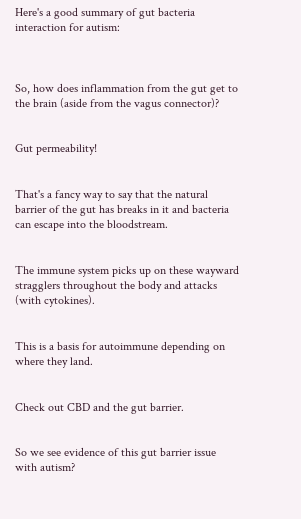Here's a good summary of gut bacteria interaction for autism:



So, how does inflammation from the gut get to the brain (aside from the vagus connector)?


Gut permeability!


That's a fancy way to say that the natural barrier of the gut has breaks in it and bacteria can escape into the bloodstream.


The immune system picks up on these wayward stragglers throughout the body and attacks (with cytokines).


This is a basis for autoimmune depending on where they land.


Check out CBD and the gut barrier.


So we see evidence of this gut barrier issue with autism?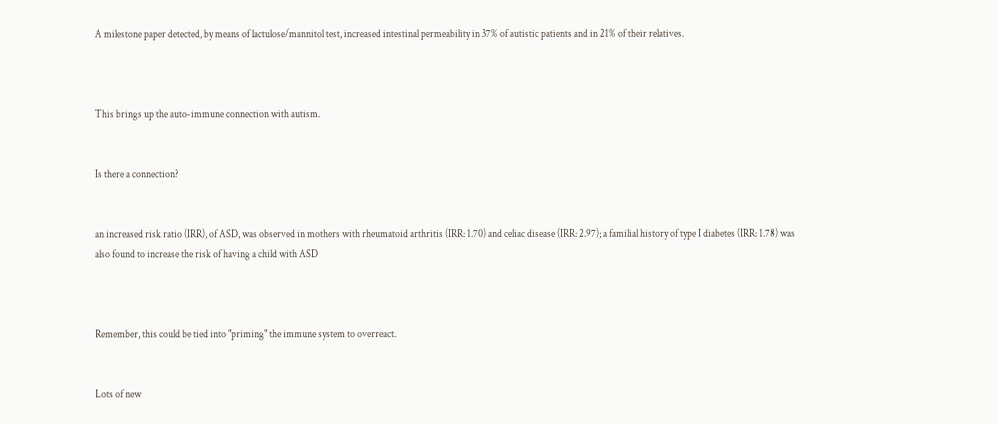A milestone paper detected, by means of lactulose/mannitol test, increased intestinal permeability in 37% of autistic patients and in 21% of their relatives.



This brings up the auto-immune connection with autism.


Is there a connection?


an increased risk ratio (IRR), of ASD, was observed in mothers with rheumatoid arthritis (IRR: 1.70) and celiac disease (IRR: 2.97); a familial history of type I diabetes (IRR: 1.78) was also found to increase the risk of having a child with ASD



Remember, this could be tied into "priming" the immune system to overreact.


Lots of new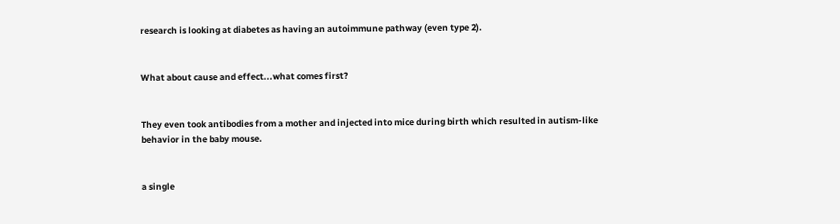research is looking at diabetes as having an autoimmune pathway (even type 2).


What about cause and effect...what comes first?


They even took antibodies from a mother and injected into mice during birth which resulted in autism-like behavior in the baby mouse.


a single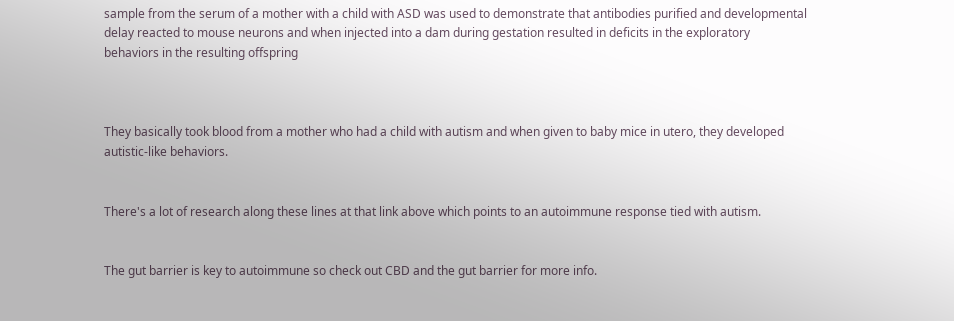sample from the serum of a mother with a child with ASD was used to demonstrate that antibodies purified and developmental delay reacted to mouse neurons and when injected into a dam during gestation resulted in deficits in the exploratory behaviors in the resulting offspring



They basically took blood from a mother who had a child with autism and when given to baby mice in utero, they developed autistic-like behaviors.


There's a lot of research along these lines at that link above which points to an autoimmune response tied with autism.


The gut barrier is key to autoimmune so check out CBD and the gut barrier for more info.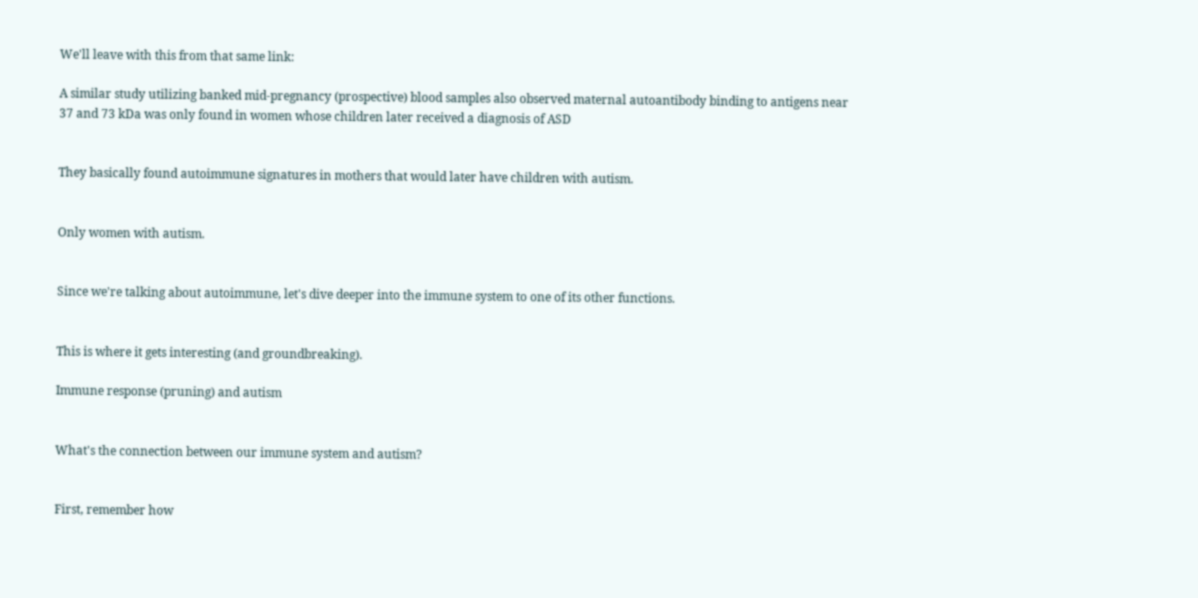We'll leave with this from that same link:

A similar study utilizing banked mid-pregnancy (prospective) blood samples also observed maternal autoantibody binding to antigens near 37 and 73 kDa was only found in women whose children later received a diagnosis of ASD


They basically found autoimmune signatures in mothers that would later have children with autism.


Only women with autism.


Since we're talking about autoimmune, let's dive deeper into the immune system to one of its other functions.


This is where it gets interesting (and groundbreaking).

Immune response (pruning) and autism


What's the connection between our immune system and autism?


First, remember how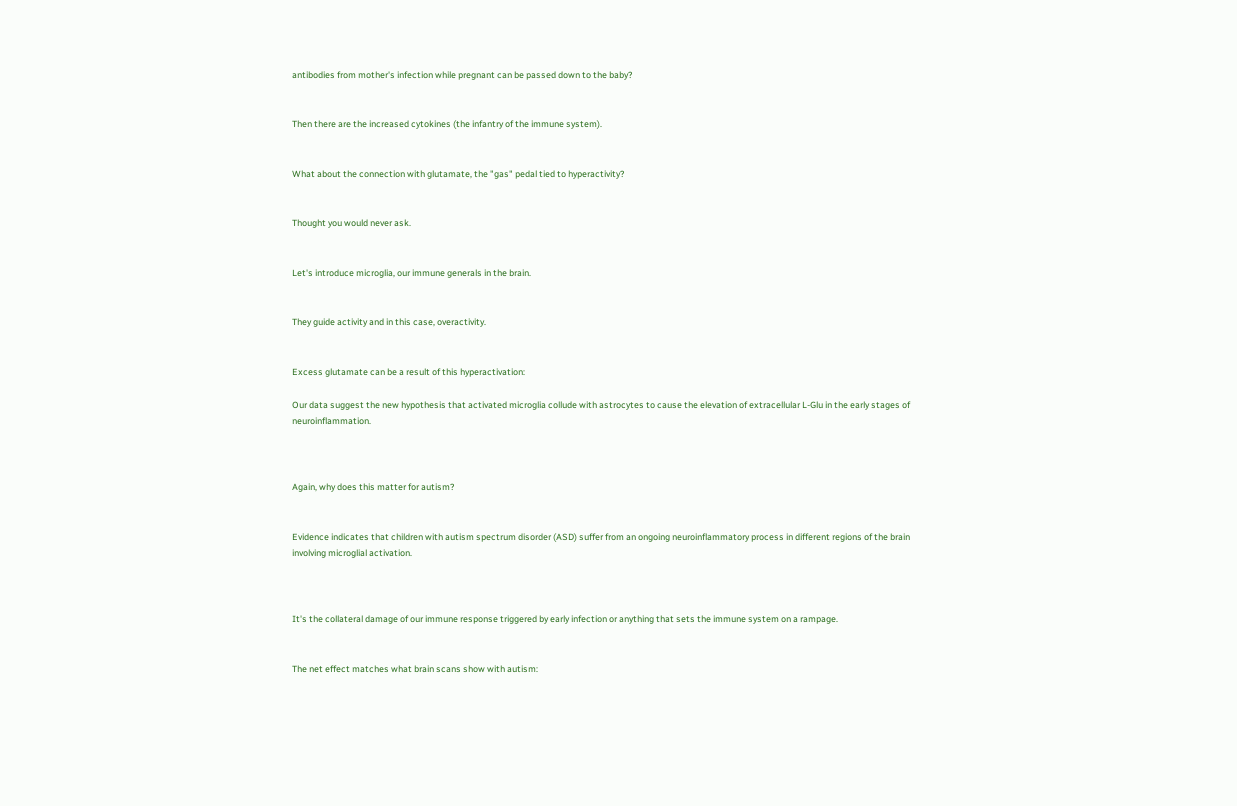antibodies from mother's infection while pregnant can be passed down to the baby?


Then there are the increased cytokines (the infantry of the immune system).


What about the connection with glutamate, the "gas" pedal tied to hyperactivity?


Thought you would never ask.


Let's introduce microglia, our immune generals in the brain.


They guide activity and in this case, overactivity.


Excess glutamate can be a result of this hyperactivation:

Our data suggest the new hypothesis that activated microglia collude with astrocytes to cause the elevation of extracellular L-Glu in the early stages of neuroinflammation.



Again, why does this matter for autism?


Evidence indicates that children with autism spectrum disorder (ASD) suffer from an ongoing neuroinflammatory process in different regions of the brain involving microglial activation.



It's the collateral damage of our immune response triggered by early infection or anything that sets the immune system on a rampage.


The net effect matches what brain scans show with autism: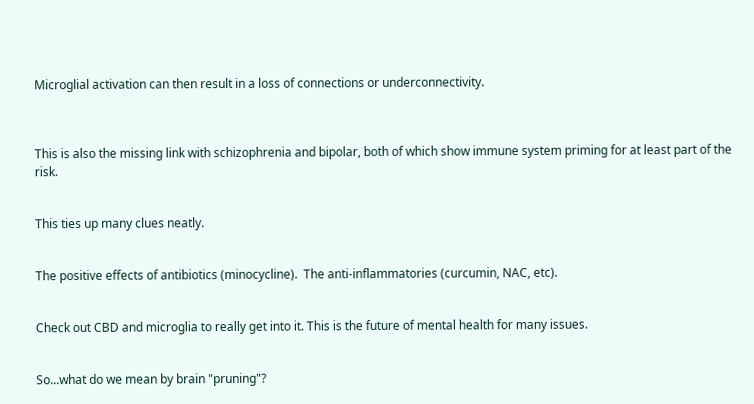Microglial activation can then result in a loss of connections or underconnectivity.



This is also the missing link with schizophrenia and bipolar, both of which show immune system priming for at least part of the risk.


This ties up many clues neatly.


The positive effects of antibiotics (minocycline).  The anti-inflammatories (curcumin, NAC, etc).


Check out CBD and microglia to really get into it. This is the future of mental health for many issues.


So...what do we mean by brain "pruning"?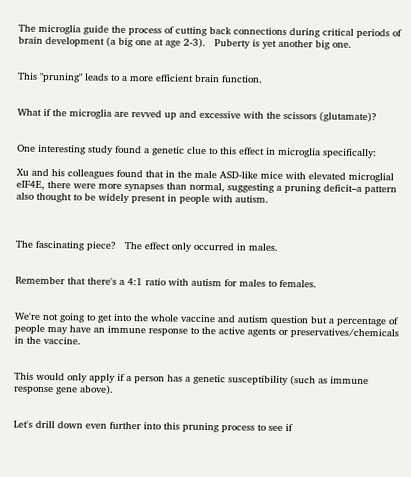The microglia guide the process of cutting back connections during critical periods of brain development (a big one at age 2-3).   Puberty is yet another big one.


This "pruning" leads to a more efficient brain function.


What if the microglia are revved up and excessive with the scissors (glutamate)?


One interesting study found a genetic clue to this effect in microglia specifically:

Xu and his colleagues found that in the male ASD-like mice with elevated microglial eIF4E, there were more synapses than normal, suggesting a pruning deficit–a pattern also thought to be widely present in people with autism.



The fascinating piece?   The effect only occurred in males.


Remember that there's a 4:1 ratio with autism for males to females.


We're not going to get into the whole vaccine and autism question but a percentage of people may have an immune response to the active agents or preservatives/chemicals in the vaccine.


This would only apply if a person has a genetic susceptibility (such as immune response gene above).


Let's drill down even further into this pruning process to see if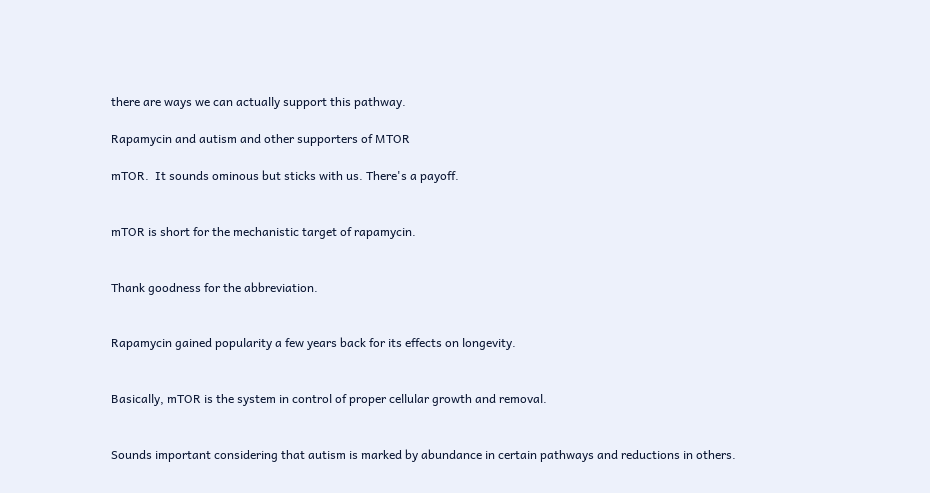there are ways we can actually support this pathway.

Rapamycin and autism and other supporters of MTOR

mTOR.  It sounds ominous but sticks with us. There's a payoff.


mTOR is short for the mechanistic target of rapamycin.


Thank goodness for the abbreviation.


Rapamycin gained popularity a few years back for its effects on longevity.


Basically, mTOR is the system in control of proper cellular growth and removal.


Sounds important considering that autism is marked by abundance in certain pathways and reductions in others.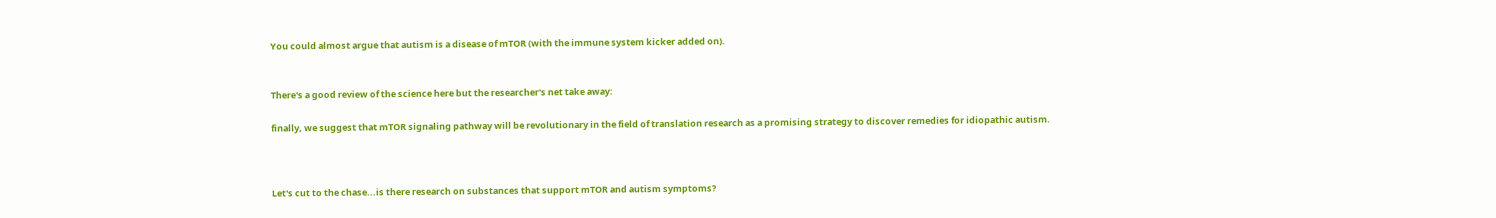You could almost argue that autism is a disease of mTOR (with the immune system kicker added on).


There's a good review of the science here but the researcher's net take away:

finally, we suggest that mTOR signaling pathway will be revolutionary in the field of translation research as a promising strategy to discover remedies for idiopathic autism.



Let's cut to the chase...is there research on substances that support mTOR and autism symptoms?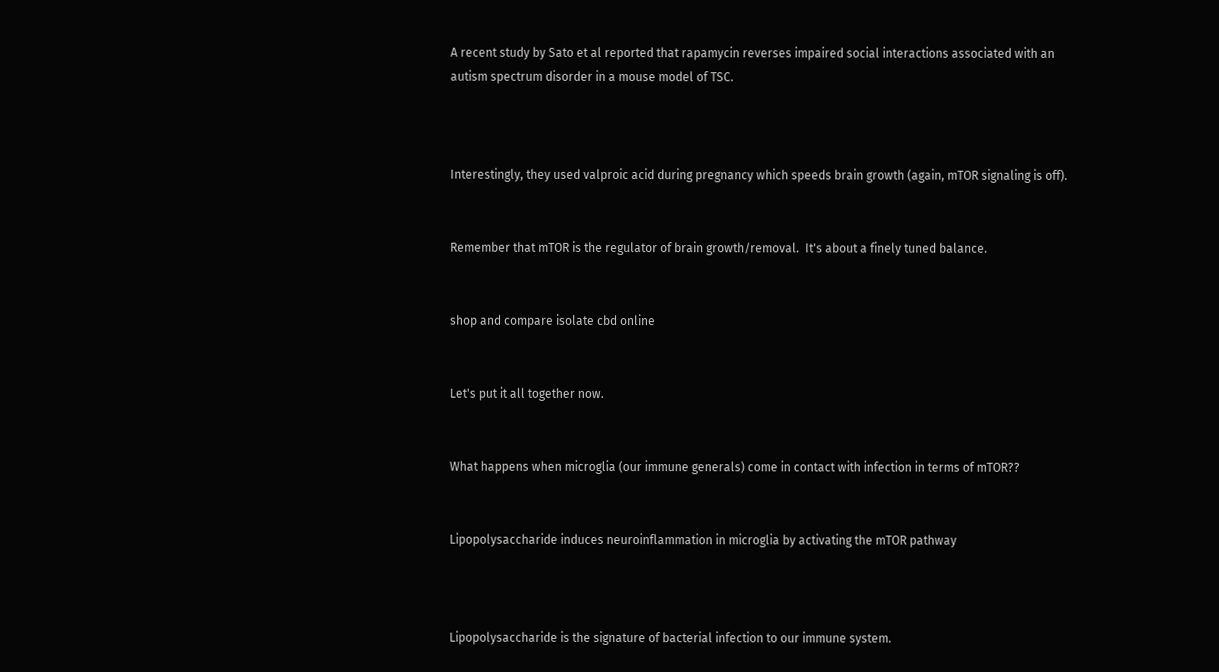A recent study by Sato et al reported that rapamycin reverses impaired social interactions associated with an autism spectrum disorder in a mouse model of TSC.



Interestingly, they used valproic acid during pregnancy which speeds brain growth (again, mTOR signaling is off).


Remember that mTOR is the regulator of brain growth/removal.  It's about a finely tuned balance.


shop and compare isolate cbd online


Let's put it all together now.


What happens when microglia (our immune generals) come in contact with infection in terms of mTOR??


Lipopolysaccharide induces neuroinflammation in microglia by activating the mTOR pathway



Lipopolysaccharide is the signature of bacterial infection to our immune system.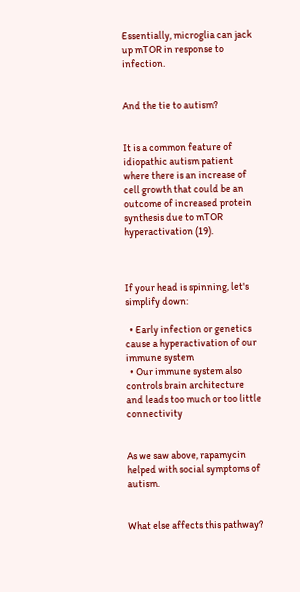Essentially, microglia can jack up mTOR in response to infection.


And the tie to autism?


It is a common feature of idiopathic autism patient where there is an increase of cell growth that could be an outcome of increased protein synthesis due to mTOR hyperactivation (19).



If your head is spinning, let's simplify down:

  • Early infection or genetics cause a hyperactivation of our immune system
  • Our immune system also controls brain architecture and leads too much or too little connectivity


As we saw above, rapamycin helped with social symptoms of autism.


What else affects this pathway?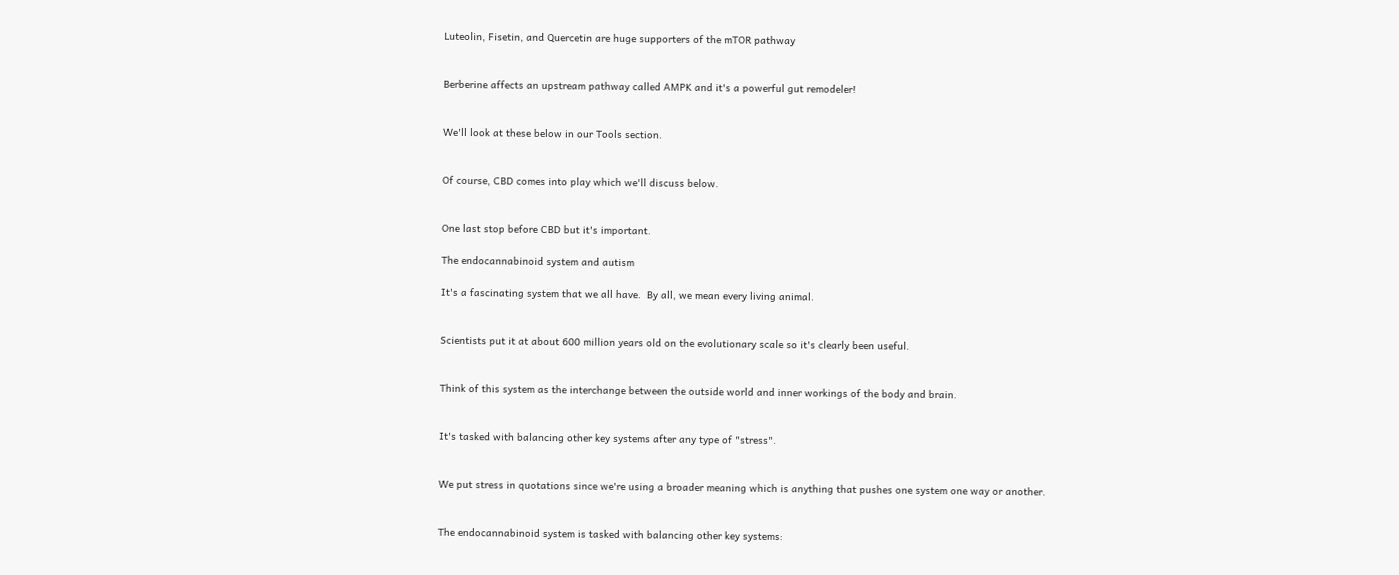Luteolin, Fisetin, and Quercetin are huge supporters of the mTOR pathway


Berberine affects an upstream pathway called AMPK and it's a powerful gut remodeler!


We'll look at these below in our Tools section.


Of course, CBD comes into play which we'll discuss below.


One last stop before CBD but it's important.

The endocannabinoid system and autism

It's a fascinating system that we all have.  By all, we mean every living animal.


Scientists put it at about 600 million years old on the evolutionary scale so it's clearly been useful.


Think of this system as the interchange between the outside world and inner workings of the body and brain.


It's tasked with balancing other key systems after any type of "stress".


We put stress in quotations since we're using a broader meaning which is anything that pushes one system one way or another.


The endocannabinoid system is tasked with balancing other key systems: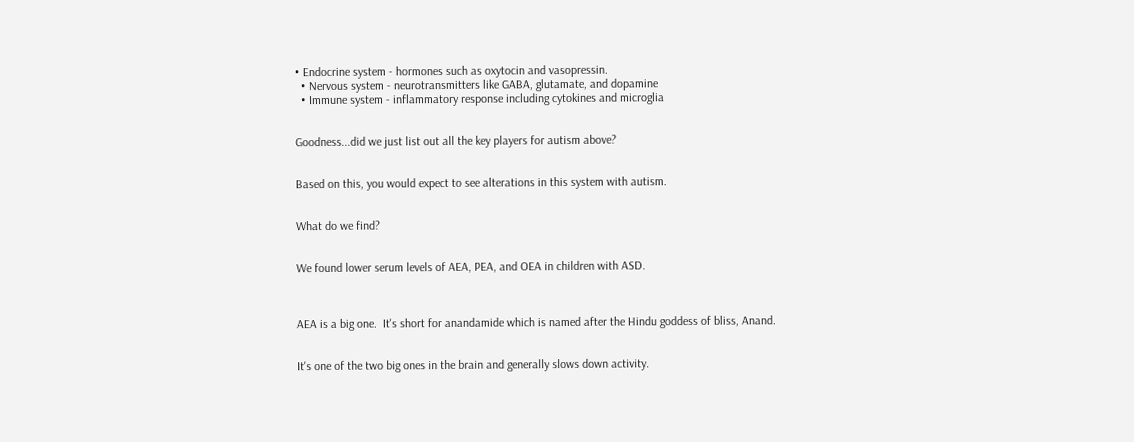• Endocrine system - hormones such as oxytocin and vasopressin.
  • Nervous system - neurotransmitters like GABA, glutamate, and dopamine
  • Immune system - inflammatory response including cytokines and microglia


Goodness...did we just list out all the key players for autism above?


Based on this, you would expect to see alterations in this system with autism.


What do we find?


We found lower serum levels of AEA, PEA, and OEA in children with ASD.



AEA is a big one.  It's short for anandamide which is named after the Hindu goddess of bliss, Anand.


It's one of the two big ones in the brain and generally slows down activity.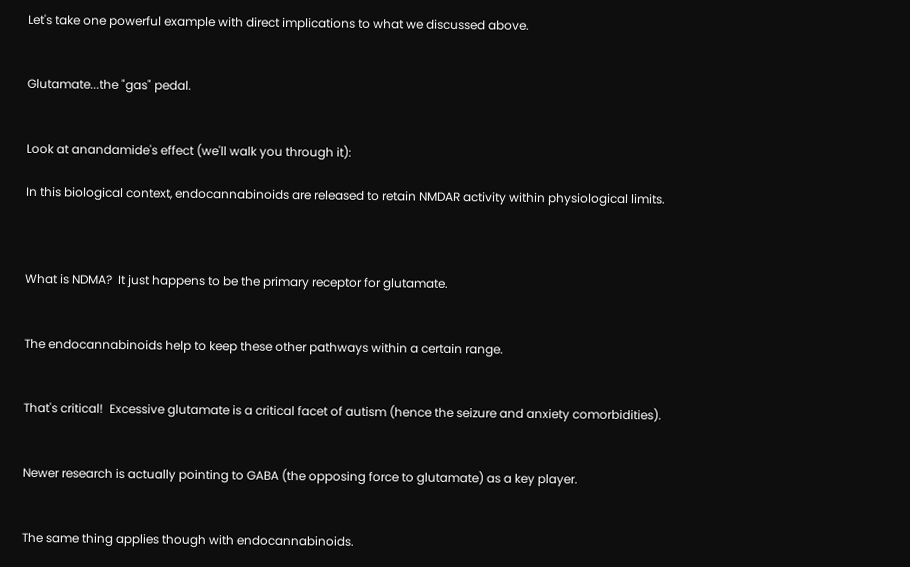Let's take one powerful example with direct implications to what we discussed above.


Glutamate...the "gas" pedal.


Look at anandamide's effect (we'll walk you through it):

In this biological context, endocannabinoids are released to retain NMDAR activity within physiological limits.



What is NDMA?  It just happens to be the primary receptor for glutamate.


The endocannabinoids help to keep these other pathways within a certain range.


That's critical!  Excessive glutamate is a critical facet of autism (hence the seizure and anxiety comorbidities).


Newer research is actually pointing to GABA (the opposing force to glutamate) as a key player.


The same thing applies though with endocannabinoids.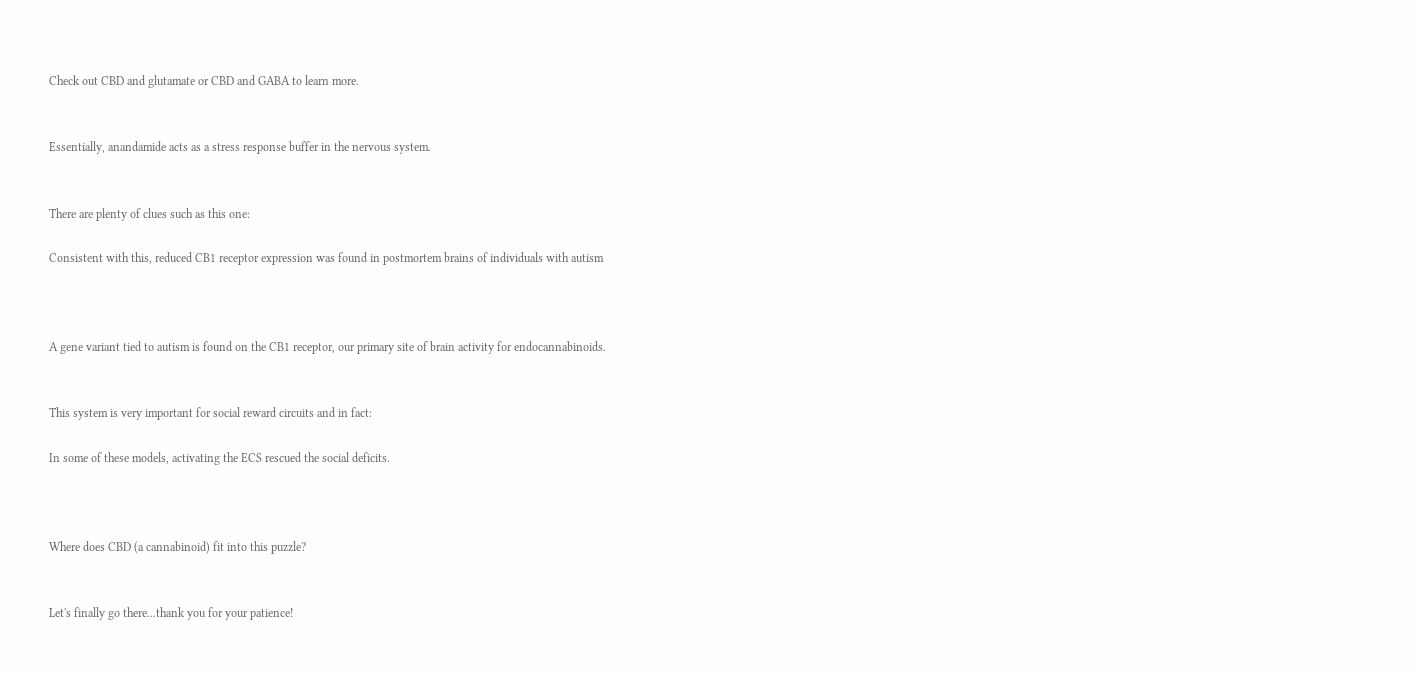Check out CBD and glutamate or CBD and GABA to learn more.


Essentially, anandamide acts as a stress response buffer in the nervous system.


There are plenty of clues such as this one:

Consistent with this, reduced CB1 receptor expression was found in postmortem brains of individuals with autism



A gene variant tied to autism is found on the CB1 receptor, our primary site of brain activity for endocannabinoids.


This system is very important for social reward circuits and in fact:

In some of these models, activating the ECS rescued the social deficits.



Where does CBD (a cannabinoid) fit into this puzzle?


Let's finally go there...thank you for your patience!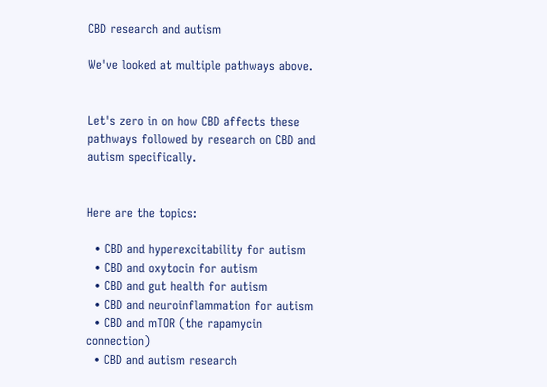CBD research and autism

We've looked at multiple pathways above.


Let's zero in on how CBD affects these pathways followed by research on CBD and autism specifically.


Here are the topics:

  • CBD and hyperexcitability for autism
  • CBD and oxytocin for autism
  • CBD and gut health for autism
  • CBD and neuroinflammation for autism
  • CBD and mTOR (the rapamycin connection)
  • CBD and autism research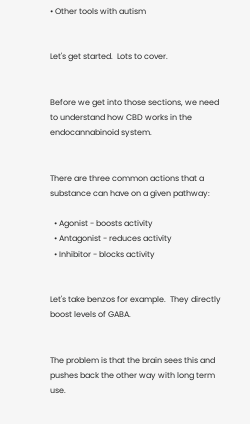• Other tools with autism


Let's get started.  Lots to cover.


Before we get into those sections, we need to understand how CBD works in the endocannabinoid system.


There are three common actions that a substance can have on a given pathway:

  • Agonist - boosts activity
  • Antagonist - reduces activity
  • Inhibitor - blocks activity


Let's take benzos for example.  They directly boost levels of GABA.


The problem is that the brain sees this and pushes back the other way with long term use.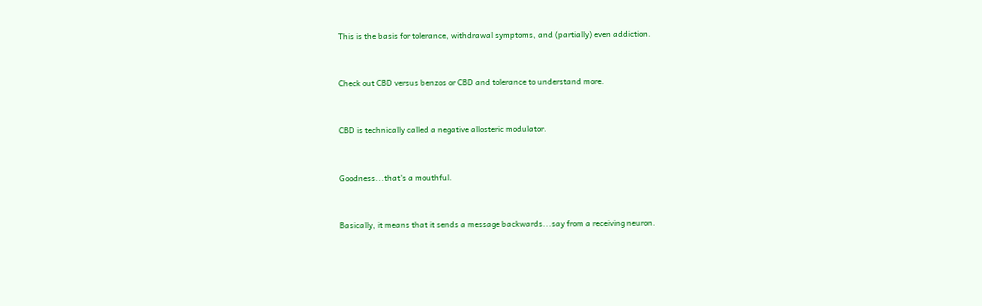This is the basis for tolerance, withdrawal symptoms, and (partially) even addiction.


Check out CBD versus benzos or CBD and tolerance to understand more.


CBD is technically called a negative allosteric modulator.


Goodness...that's a mouthful.


Basically, it means that it sends a message backwards...say from a receiving neuron.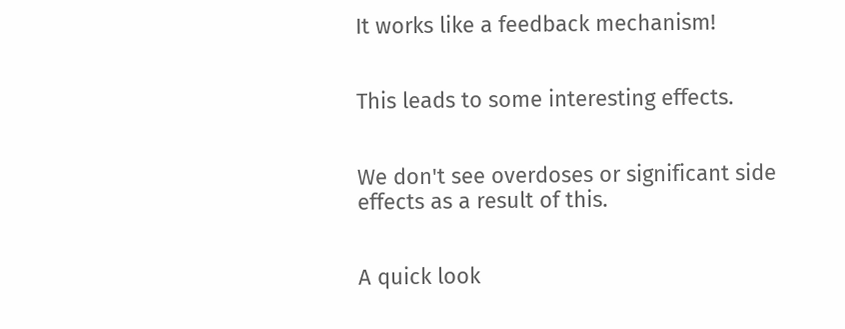It works like a feedback mechanism!


This leads to some interesting effects.


We don't see overdoses or significant side effects as a result of this.


A quick look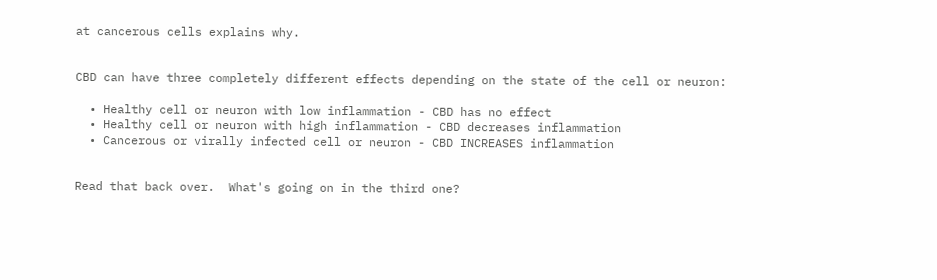at cancerous cells explains why.


CBD can have three completely different effects depending on the state of the cell or neuron:

  • Healthy cell or neuron with low inflammation - CBD has no effect
  • Healthy cell or neuron with high inflammation - CBD decreases inflammation
  • Cancerous or virally infected cell or neuron - CBD INCREASES inflammation


Read that back over.  What's going on in the third one?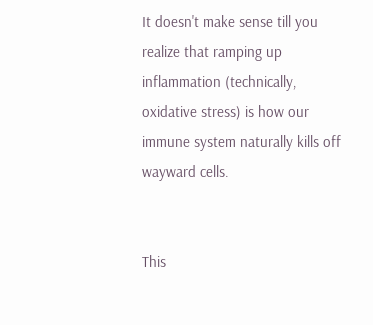It doesn't make sense till you realize that ramping up inflammation (technically, oxidative stress) is how our immune system naturally kills off wayward cells.


This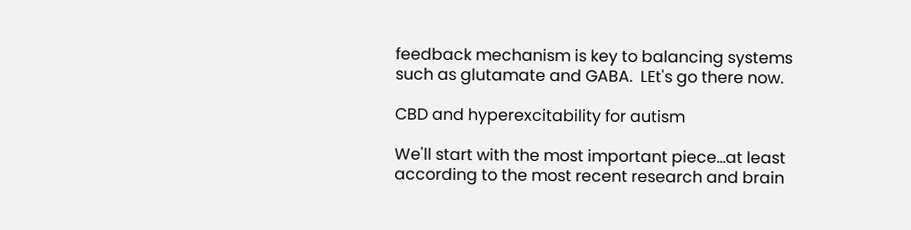feedback mechanism is key to balancing systems such as glutamate and GABA.  LEt's go there now.

CBD and hyperexcitability for autism

We'll start with the most important piece...at least according to the most recent research and brain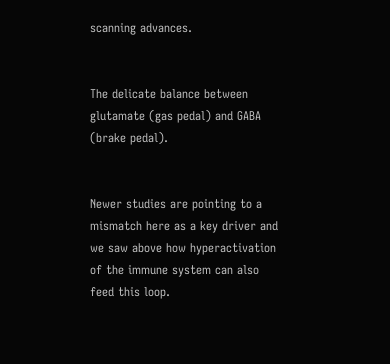scanning advances.


The delicate balance between glutamate (gas pedal) and GABA (brake pedal).


Newer studies are pointing to a mismatch here as a key driver and we saw above how hyperactivation of the immune system can also feed this loop.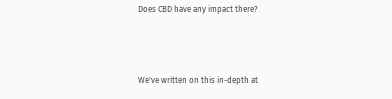Does CBD have any impact there?




We've written on this in-depth at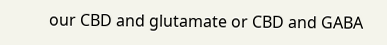our CBD and glutamate or CBD and GABA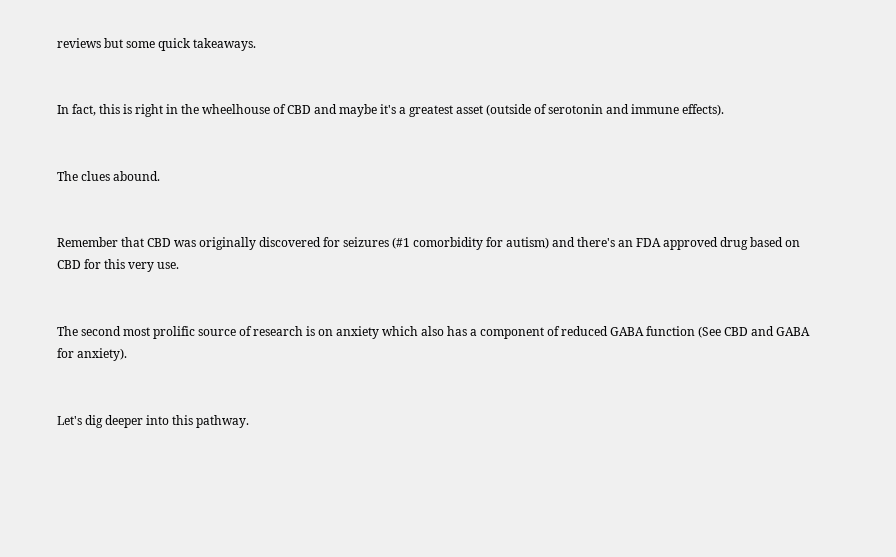reviews but some quick takeaways.


In fact, this is right in the wheelhouse of CBD and maybe it's a greatest asset (outside of serotonin and immune effects).


The clues abound.


Remember that CBD was originally discovered for seizures (#1 comorbidity for autism) and there's an FDA approved drug based on CBD for this very use.


The second most prolific source of research is on anxiety which also has a component of reduced GABA function (See CBD and GABA for anxiety).


Let's dig deeper into this pathway.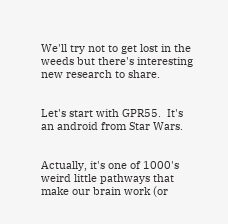We'll try not to get lost in the weeds but there's interesting new research to share.


Let's start with GPR55.  It's an android from Star Wars.


Actually, it's one of 1000's weird little pathways that make our brain work (or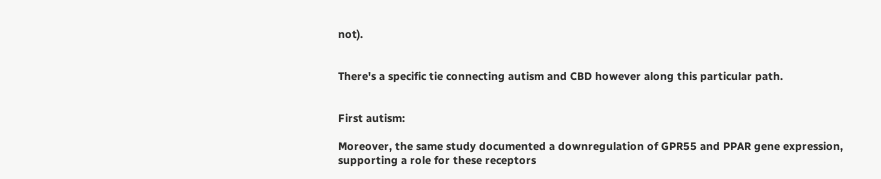not).


There's a specific tie connecting autism and CBD however along this particular path.


First autism:

Moreover, the same study documented a downregulation of GPR55 and PPAR gene expression, supporting a role for these receptors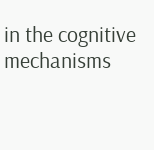in the cognitive mechanisms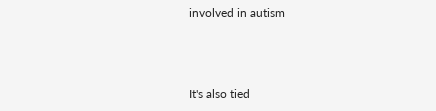involved in autism



It's also tied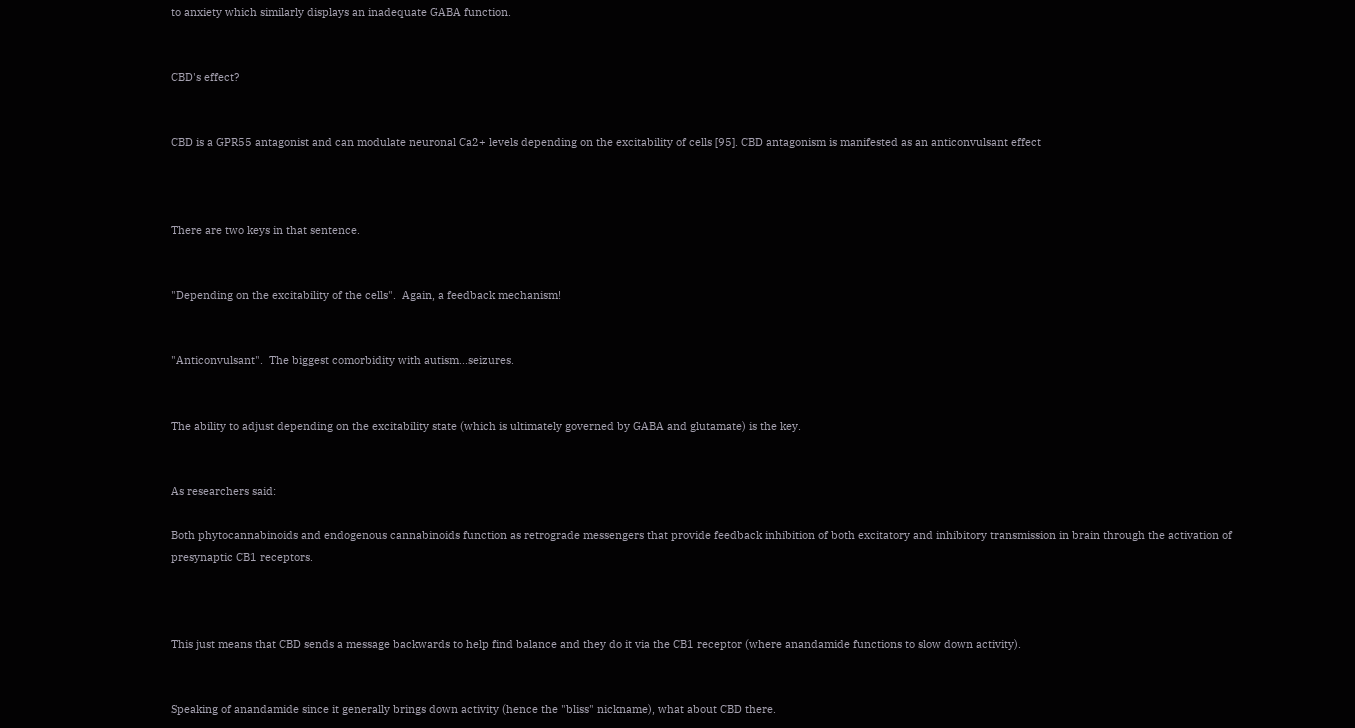to anxiety which similarly displays an inadequate GABA function.


CBD's effect?


CBD is a GPR55 antagonist and can modulate neuronal Ca2+ levels depending on the excitability of cells [95]. CBD antagonism is manifested as an anticonvulsant effect



There are two keys in that sentence.


"Depending on the excitability of the cells".  Again, a feedback mechanism!


"Anticonvulsant".  The biggest comorbidity with autism...seizures.


The ability to adjust depending on the excitability state (which is ultimately governed by GABA and glutamate) is the key.


As researchers said:

Both phytocannabinoids and endogenous cannabinoids function as retrograde messengers that provide feedback inhibition of both excitatory and inhibitory transmission in brain through the activation of presynaptic CB1 receptors.



This just means that CBD sends a message backwards to help find balance and they do it via the CB1 receptor (where anandamide functions to slow down activity).


Speaking of anandamide since it generally brings down activity (hence the "bliss" nickname), what about CBD there.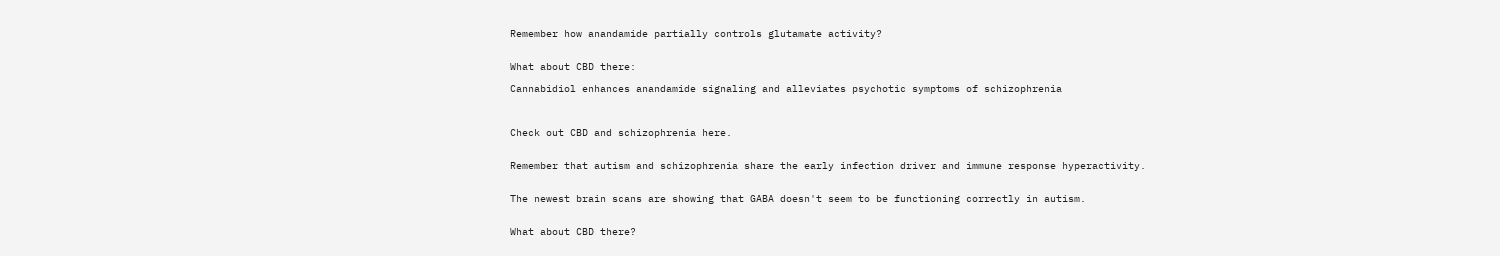Remember how anandamide partially controls glutamate activity?


What about CBD there:

Cannabidiol enhances anandamide signaling and alleviates psychotic symptoms of schizophrenia



Check out CBD and schizophrenia here.


Remember that autism and schizophrenia share the early infection driver and immune response hyperactivity.


The newest brain scans are showing that GABA doesn't seem to be functioning correctly in autism.


What about CBD there?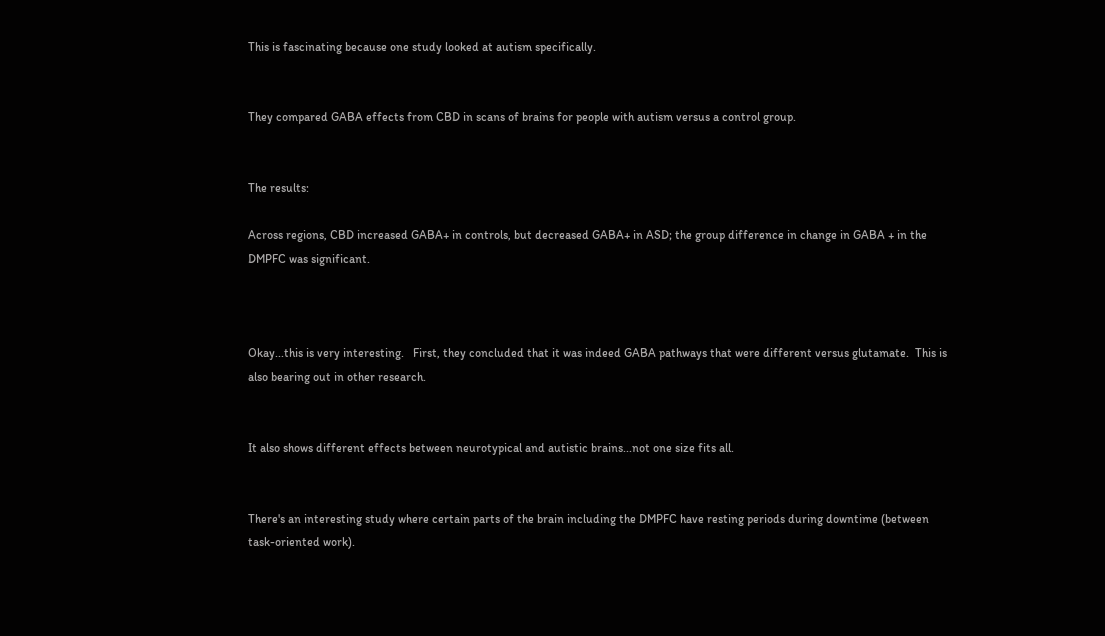This is fascinating because one study looked at autism specifically.


They compared GABA effects from CBD in scans of brains for people with autism versus a control group.


The results:

Across regions, CBD increased GABA+ in controls, but decreased GABA+ in ASD; the group difference in change in GABA + in the DMPFC was significant.



Okay...this is very interesting.   First, they concluded that it was indeed GABA pathways that were different versus glutamate.  This is also bearing out in other research.


It also shows different effects between neurotypical and autistic brains...not one size fits all.


There's an interesting study where certain parts of the brain including the DMPFC have resting periods during downtime (between task-oriented work).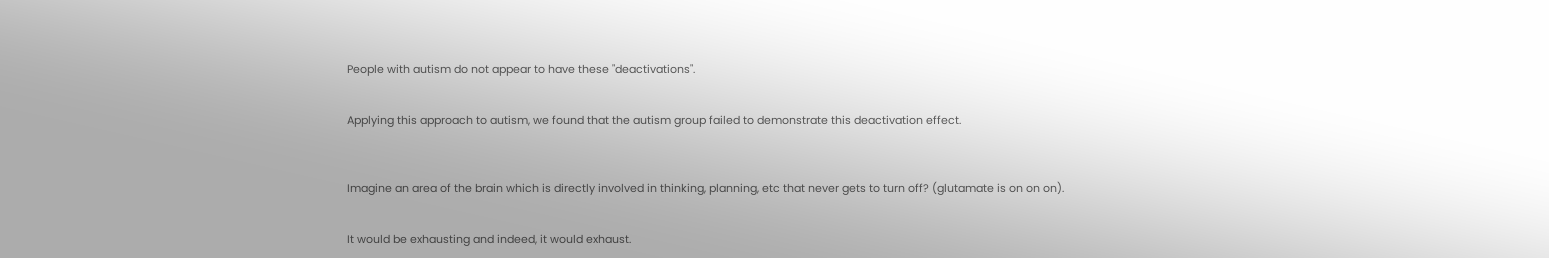People with autism do not appear to have these "deactivations".


Applying this approach to autism, we found that the autism group failed to demonstrate this deactivation effect.



Imagine an area of the brain which is directly involved in thinking, planning, etc that never gets to turn off? (glutamate is on on on).


It would be exhausting and indeed, it would exhaust.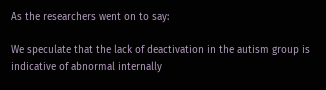As the researchers went on to say:

We speculate that the lack of deactivation in the autism group is indicative of abnormal internally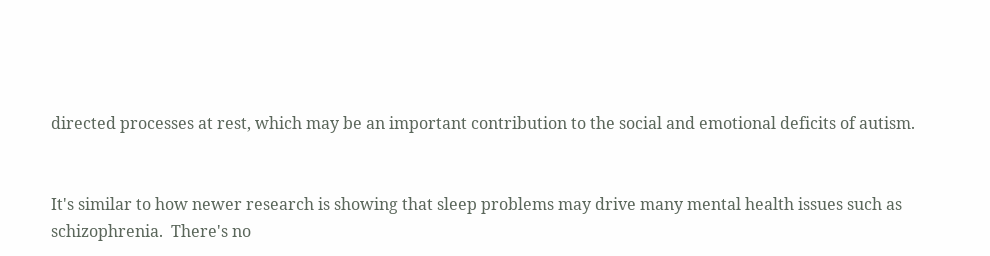directed processes at rest, which may be an important contribution to the social and emotional deficits of autism.


It's similar to how newer research is showing that sleep problems may drive many mental health issues such as schizophrenia.  There's no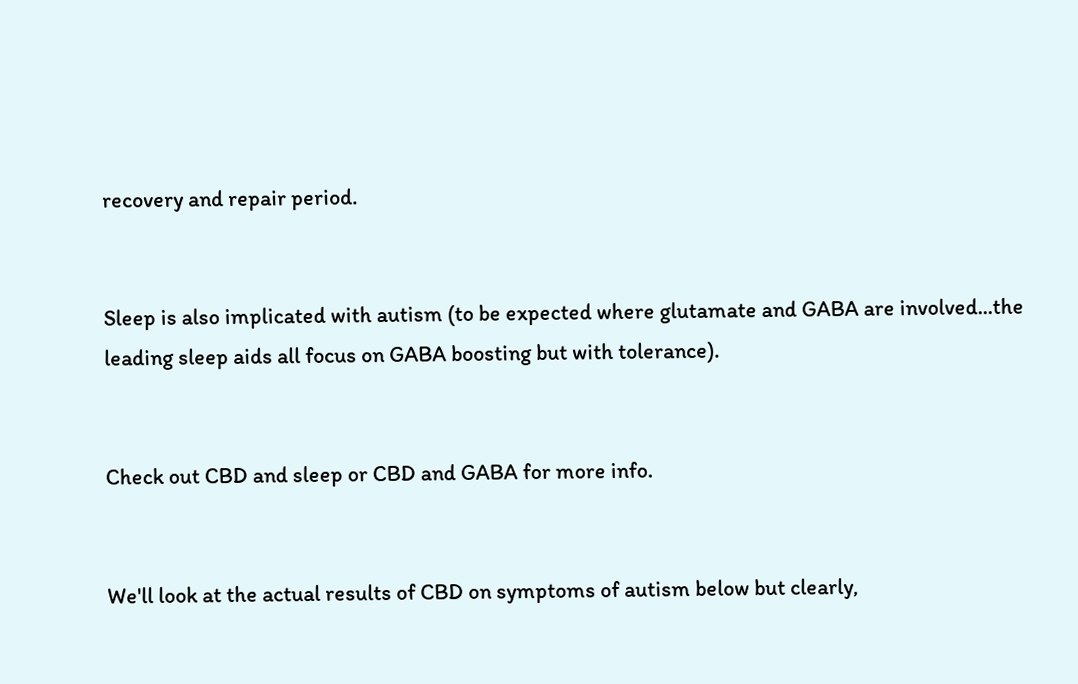recovery and repair period.


Sleep is also implicated with autism (to be expected where glutamate and GABA are involved...the leading sleep aids all focus on GABA boosting but with tolerance).


Check out CBD and sleep or CBD and GABA for more info.


We'll look at the actual results of CBD on symptoms of autism below but clearly,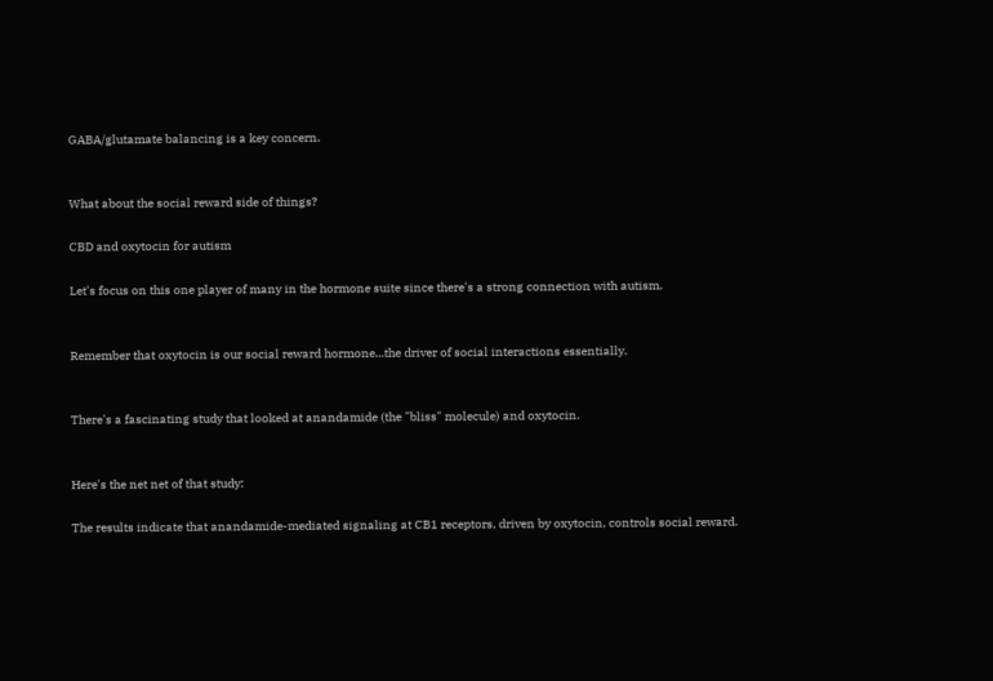GABA/glutamate balancing is a key concern.


What about the social reward side of things?

CBD and oxytocin for autism

Let's focus on this one player of many in the hormone suite since there's a strong connection with autism.


Remember that oxytocin is our social reward hormone...the driver of social interactions essentially.


There's a fascinating study that looked at anandamide (the "bliss" molecule) and oxytocin.


Here's the net net of that study:

The results indicate that anandamide-mediated signaling at CB1 receptors, driven by oxytocin, controls social reward.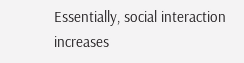Essentially, social interaction increases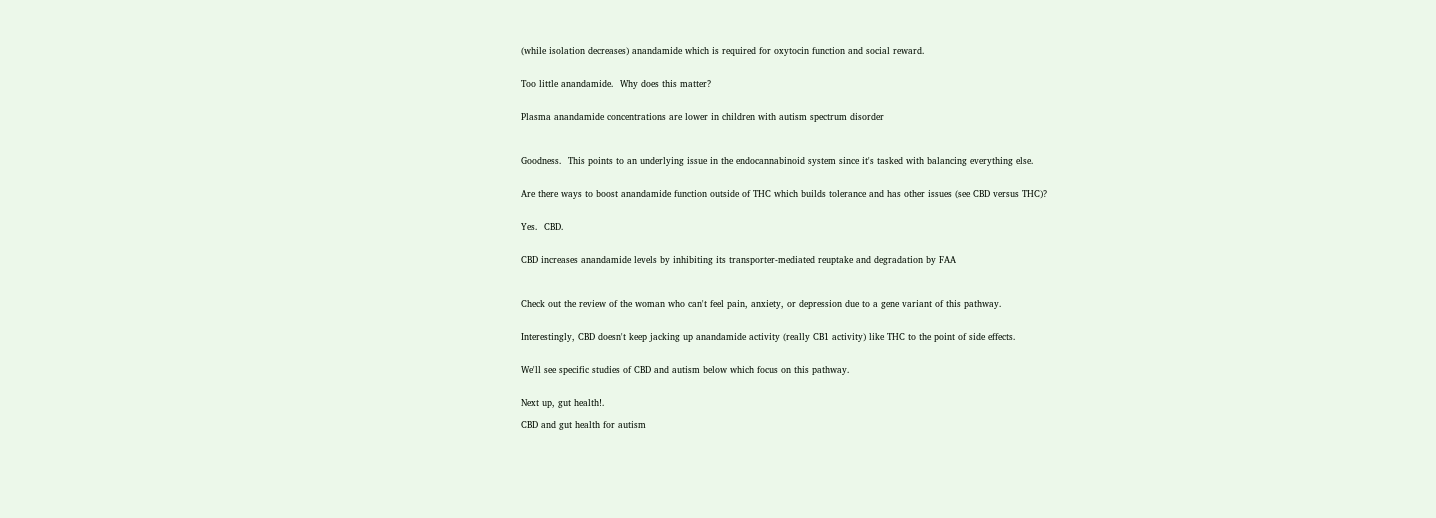(while isolation decreases) anandamide which is required for oxytocin function and social reward.


Too little anandamide.  Why does this matter?


Plasma anandamide concentrations are lower in children with autism spectrum disorder



Goodness.  This points to an underlying issue in the endocannabinoid system since it's tasked with balancing everything else.


Are there ways to boost anandamide function outside of THC which builds tolerance and has other issues (see CBD versus THC)?


Yes.  CBD.


CBD increases anandamide levels by inhibiting its transporter-mediated reuptake and degradation by FAA



Check out the review of the woman who can't feel pain, anxiety, or depression due to a gene variant of this pathway.


Interestingly, CBD doesn't keep jacking up anandamide activity (really CB1 activity) like THC to the point of side effects.


We'll see specific studies of CBD and autism below which focus on this pathway.


Next up, gut health!.

CBD and gut health for autism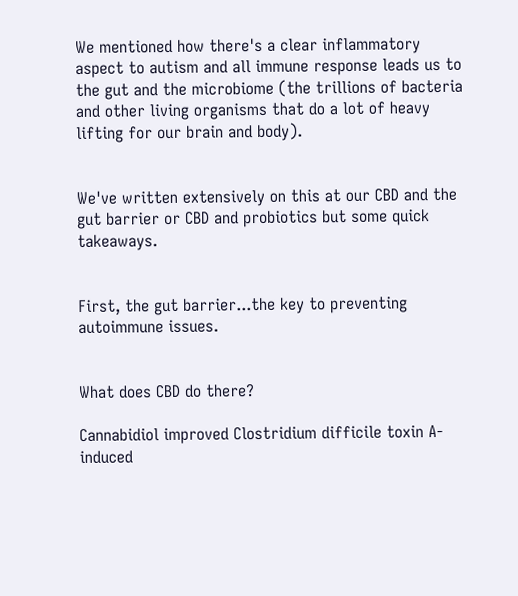We mentioned how there's a clear inflammatory aspect to autism and all immune response leads us to the gut and the microbiome (the trillions of bacteria and other living organisms that do a lot of heavy lifting for our brain and body).


We've written extensively on this at our CBD and the gut barrier or CBD and probiotics but some quick takeaways.


First, the gut barrier...the key to preventing autoimmune issues.


What does CBD do there?

Cannabidiol improved Clostridium difficile toxin A-induced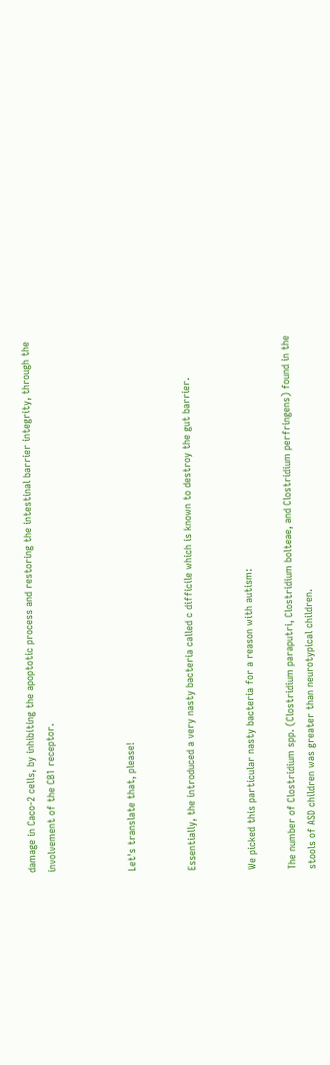damage in Caco-2 cells, by inhibiting the apoptotic process and restoring the intestinal barrier integrity, through the involvement of the CB1 receptor.



Let's translate that, please!


Essentially, the introduced a very nasty bacteria called c difficile which is known to destroy the gut barrier.


We picked this particular nasty bacteria for a reason with autism:

The number of Clostridium spp. (Clostridium paraputri, Clostridium bolteae, and Clostridium perfringens) found in the stools of ASD children was greater than neurotypical children.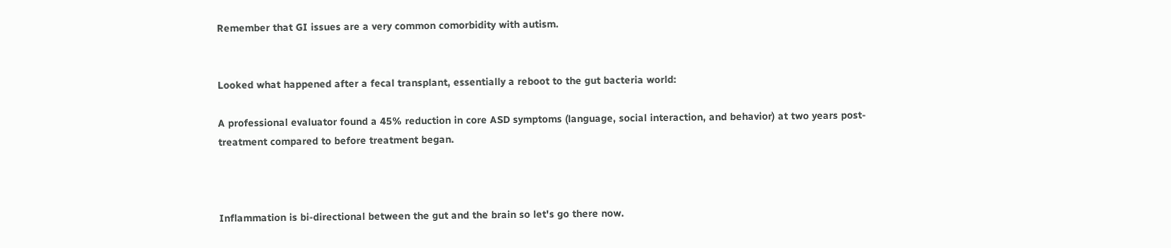Remember that GI issues are a very common comorbidity with autism.


Looked what happened after a fecal transplant, essentially a reboot to the gut bacteria world:

A professional evaluator found a 45% reduction in core ASD symptoms (language, social interaction, and behavior) at two years post-treatment compared to before treatment began.



Inflammation is bi-directional between the gut and the brain so let's go there now.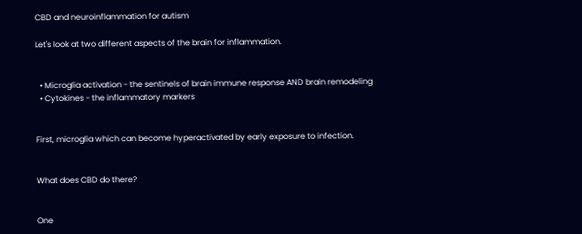CBD and neuroinflammation for autism

Let's look at two different aspects of the brain for inflammation.


  • Microglia activation - the sentinels of brain immune response AND brain remodeling
  • Cytokines - the inflammatory markers


First, microglia which can become hyperactivated by early exposure to infection.


What does CBD do there?


One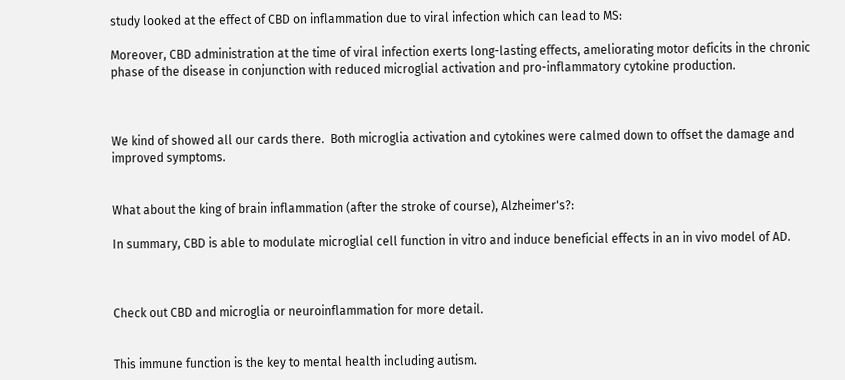study looked at the effect of CBD on inflammation due to viral infection which can lead to MS:

Moreover, CBD administration at the time of viral infection exerts long-lasting effects, ameliorating motor deficits in the chronic phase of the disease in conjunction with reduced microglial activation and pro-inflammatory cytokine production.



We kind of showed all our cards there.  Both microglia activation and cytokines were calmed down to offset the damage and improved symptoms.


What about the king of brain inflammation (after the stroke of course), Alzheimer's?:

In summary, CBD is able to modulate microglial cell function in vitro and induce beneficial effects in an in vivo model of AD.



Check out CBD and microglia or neuroinflammation for more detail.


This immune function is the key to mental health including autism.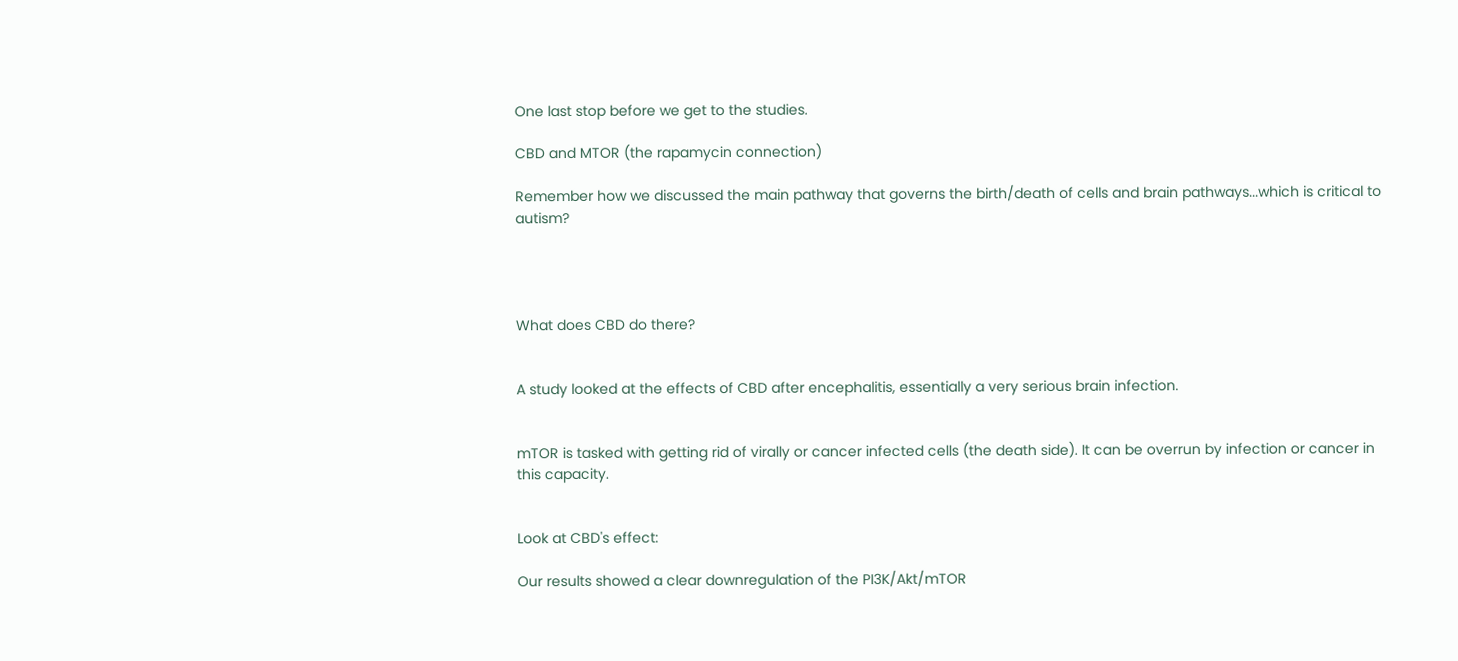One last stop before we get to the studies.

CBD and MTOR (the rapamycin connection)

Remember how we discussed the main pathway that governs the birth/death of cells and brain pathways...which is critical to autism?




What does CBD do there?


A study looked at the effects of CBD after encephalitis, essentially a very serious brain infection.


mTOR is tasked with getting rid of virally or cancer infected cells (the death side). It can be overrun by infection or cancer in this capacity.


Look at CBD's effect:

Our results showed a clear downregulation of the PI3K/Akt/mTOR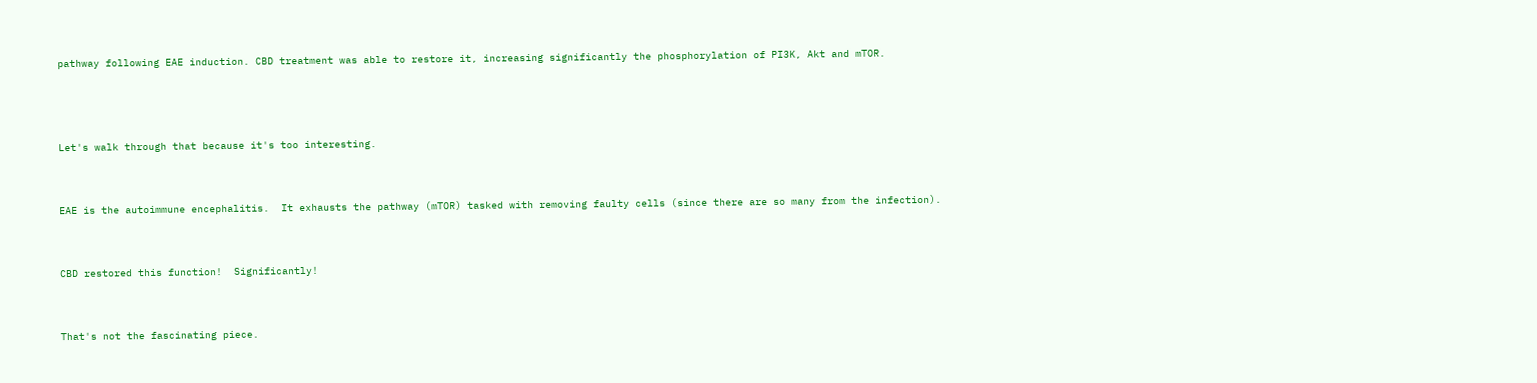pathway following EAE induction. CBD treatment was able to restore it, increasing significantly the phosphorylation of PI3K, Akt and mTOR.



Let's walk through that because it's too interesting.


EAE is the autoimmune encephalitis.  It exhausts the pathway (mTOR) tasked with removing faulty cells (since there are so many from the infection).


CBD restored this function!  Significantly!


That's not the fascinating piece.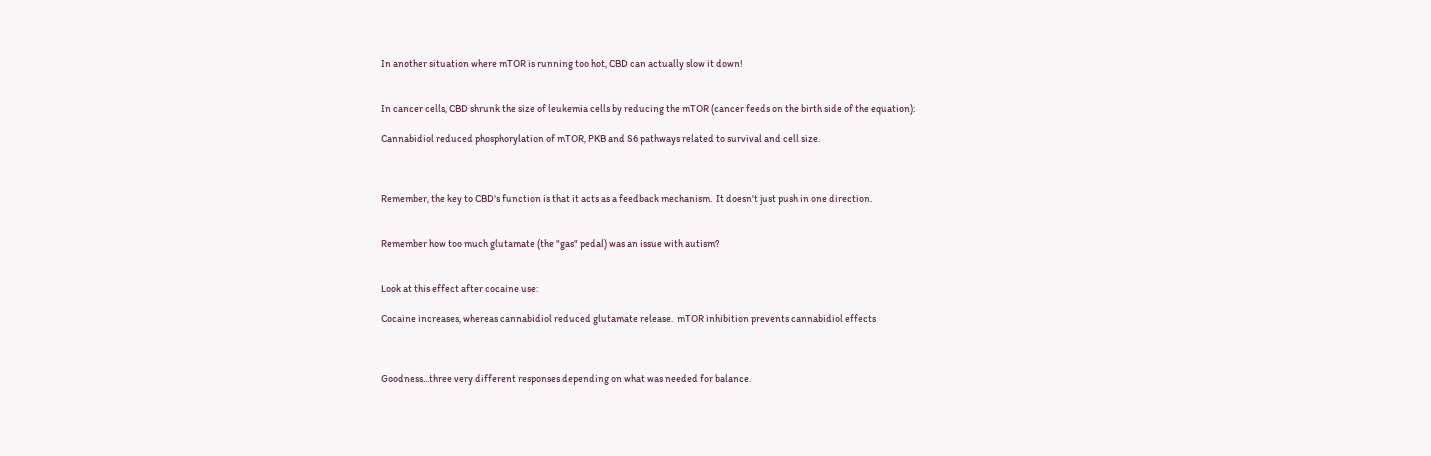In another situation where mTOR is running too hot, CBD can actually slow it down!


In cancer cells, CBD shrunk the size of leukemia cells by reducing the mTOR (cancer feeds on the birth side of the equation):

Cannabidiol reduced phosphorylation of mTOR, PKB and S6 pathways related to survival and cell size.



Remember, the key to CBD's function is that it acts as a feedback mechanism.  It doesn't just push in one direction.


Remember how too much glutamate (the "gas" pedal) was an issue with autism?


Look at this effect after cocaine use:

Cocaine increases, whereas cannabidiol reduced glutamate release.  mTOR inhibition prevents cannabidiol effects



Goodness...three very different responses depending on what was needed for balance.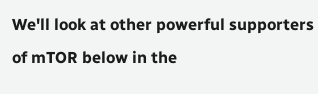We'll look at other powerful supporters of mTOR below in the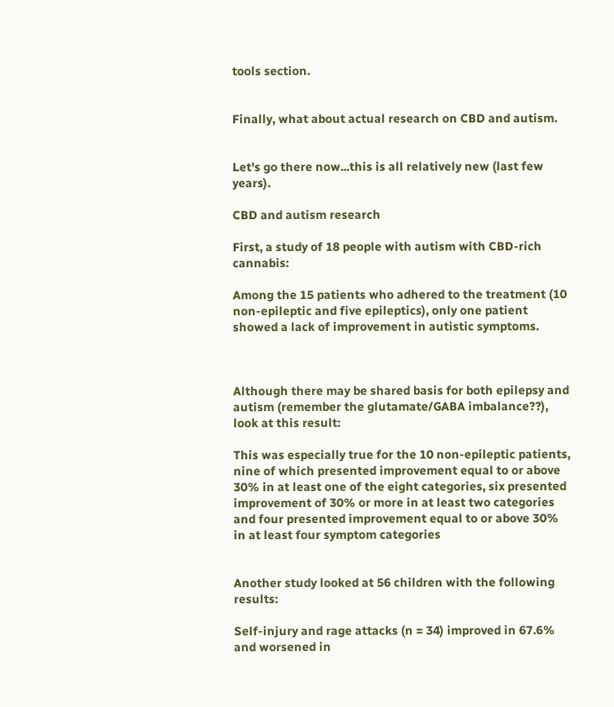tools section.


Finally, what about actual research on CBD and autism.


Let's go there now...this is all relatively new (last few years).

CBD and autism research

First, a study of 18 people with autism with CBD-rich cannabis:

Among the 15 patients who adhered to the treatment (10 non-epileptic and five epileptics), only one patient showed a lack of improvement in autistic symptoms.



Although there may be shared basis for both epilepsy and autism (remember the glutamate/GABA imbalance??), look at this result:

This was especially true for the 10 non-epileptic patients, nine of which presented improvement equal to or above 30% in at least one of the eight categories, six presented improvement of 30% or more in at least two categories and four presented improvement equal to or above 30% in at least four symptom categories


Another study looked at 56 children with the following results:

Self-injury and rage attacks (n = 34) improved in 67.6% and worsened in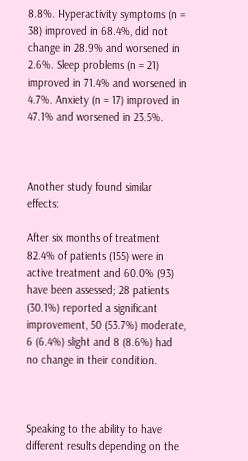8.8%. Hyperactivity symptoms (n = 38) improved in 68.4%, did not change in 28.9% and worsened in 2.6%. Sleep problems (n = 21) improved in 71.4% and worsened in 4.7%. Anxiety (n = 17) improved in 47.1% and worsened in 23.5%.



Another study found similar effects:

After six months of treatment 82.4% of patients (155) were in active treatment and 60.0% (93) have been assessed; 28 patients (30.1%) reported a significant improvement, 50 (53.7%) moderate, 6 (6.4%) slight and 8 (8.6%) had no change in their condition.



Speaking to the ability to have different results depending on the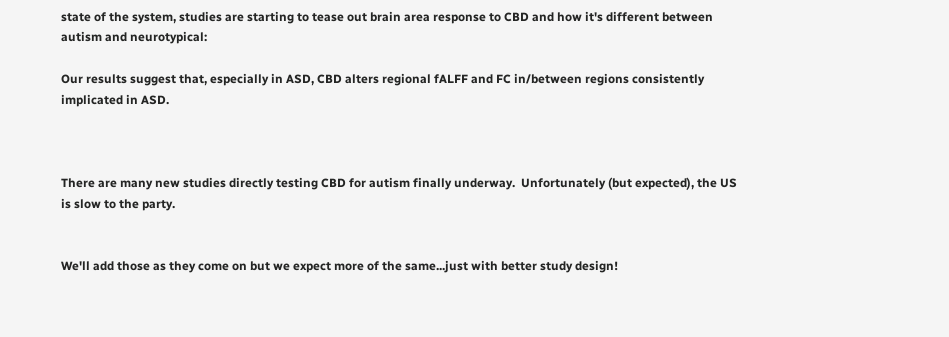state of the system, studies are starting to tease out brain area response to CBD and how it's different between autism and neurotypical:

Our results suggest that, especially in ASD, CBD alters regional fALFF and FC in/between regions consistently implicated in ASD.



There are many new studies directly testing CBD for autism finally underway.  Unfortunately (but expected), the US is slow to the party.


We'll add those as they come on but we expect more of the same...just with better study design!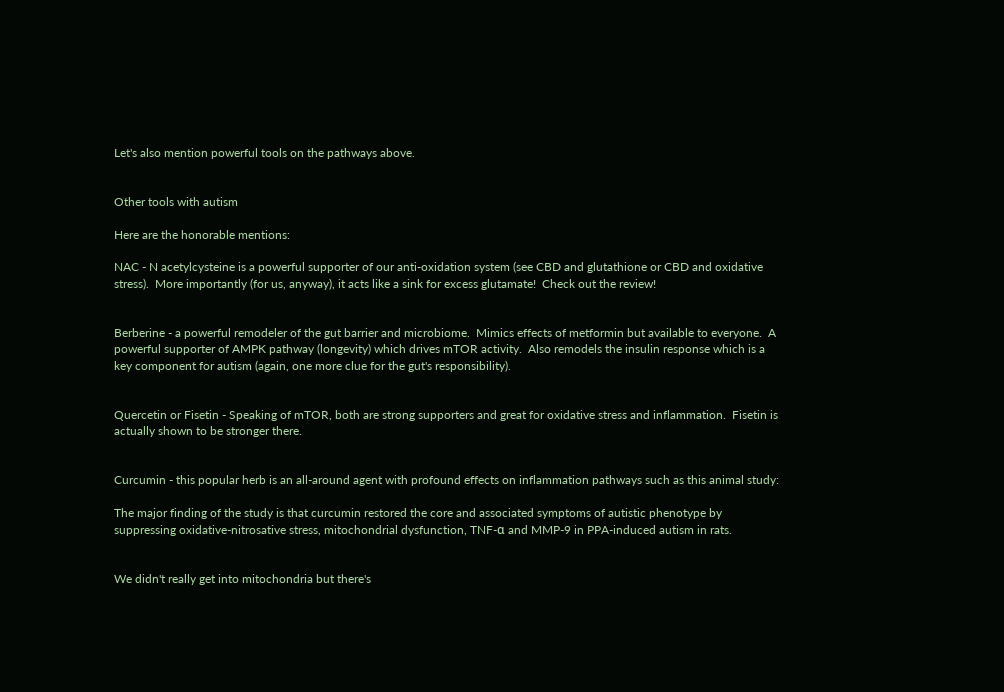Let's also mention powerful tools on the pathways above.


Other tools with autism

Here are the honorable mentions:

NAC - N acetylcysteine is a powerful supporter of our anti-oxidation system (see CBD and glutathione or CBD and oxidative stress).  More importantly (for us, anyway), it acts like a sink for excess glutamate!  Check out the review!


Berberine - a powerful remodeler of the gut barrier and microbiome.  Mimics effects of metformin but available to everyone.  A powerful supporter of AMPK pathway (longevity) which drives mTOR activity.  Also remodels the insulin response which is a key component for autism (again, one more clue for the gut's responsibility).


Quercetin or Fisetin - Speaking of mTOR, both are strong supporters and great for oxidative stress and inflammation.  Fisetin is actually shown to be stronger there.


Curcumin - this popular herb is an all-around agent with profound effects on inflammation pathways such as this animal study:

The major finding of the study is that curcumin restored the core and associated symptoms of autistic phenotype by suppressing oxidative-nitrosative stress, mitochondrial dysfunction, TNF-α and MMP-9 in PPA-induced autism in rats.


We didn't really get into mitochondria but there's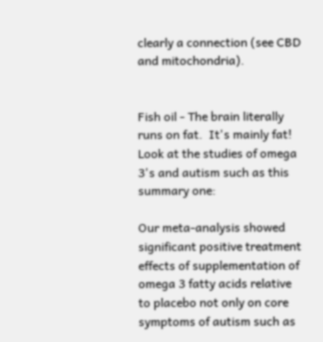clearly a connection (see CBD and mitochondria).


Fish oil - The brain literally runs on fat.  It's mainly fat!  Look at the studies of omega 3's and autism such as this summary one:

Our meta-analysis showed significant positive treatment effects of supplementation of omega 3 fatty acids relative to placebo not only on core symptoms of autism such as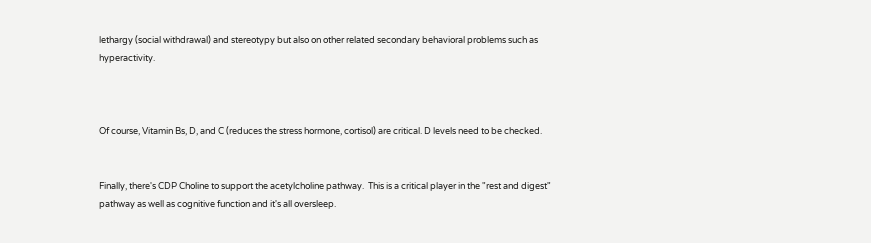lethargy (social withdrawal) and stereotypy but also on other related secondary behavioral problems such as hyperactivity.



Of course, Vitamin Bs, D, and C (reduces the stress hormone, cortisol) are critical. D levels need to be checked.


Finally, there's CDP Choline to support the acetylcholine pathway.  This is a critical player in the "rest and digest" pathway as well as cognitive function and it's all oversleep.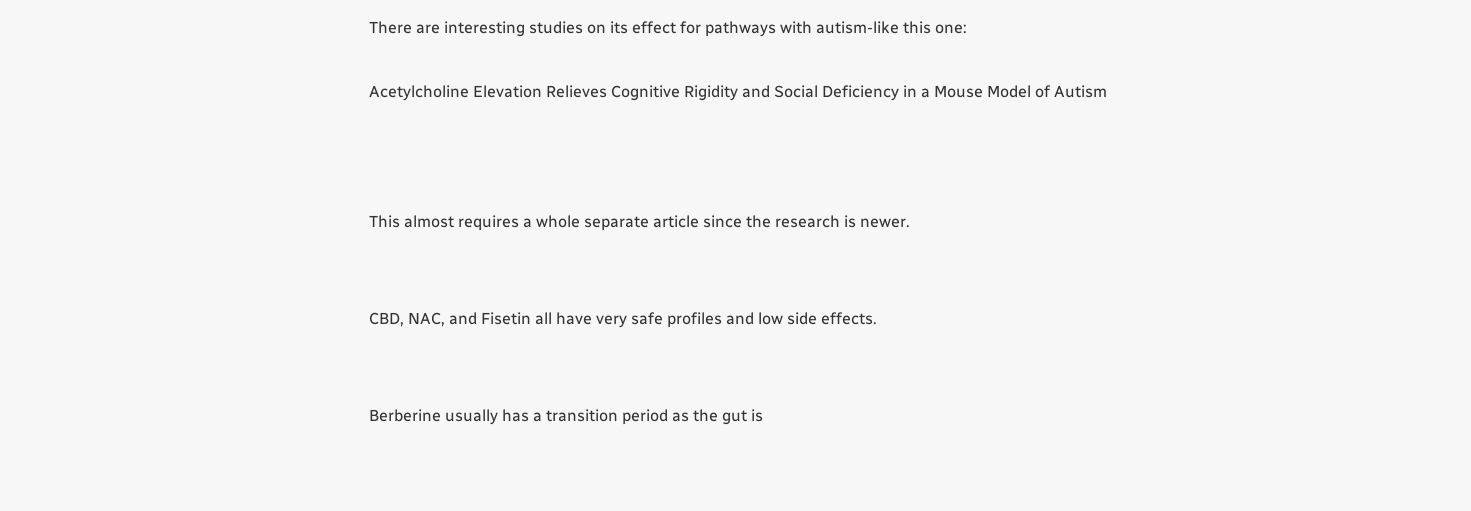There are interesting studies on its effect for pathways with autism-like this one:

Acetylcholine Elevation Relieves Cognitive Rigidity and Social Deficiency in a Mouse Model of Autism



This almost requires a whole separate article since the research is newer.


CBD, NAC, and Fisetin all have very safe profiles and low side effects.


Berberine usually has a transition period as the gut is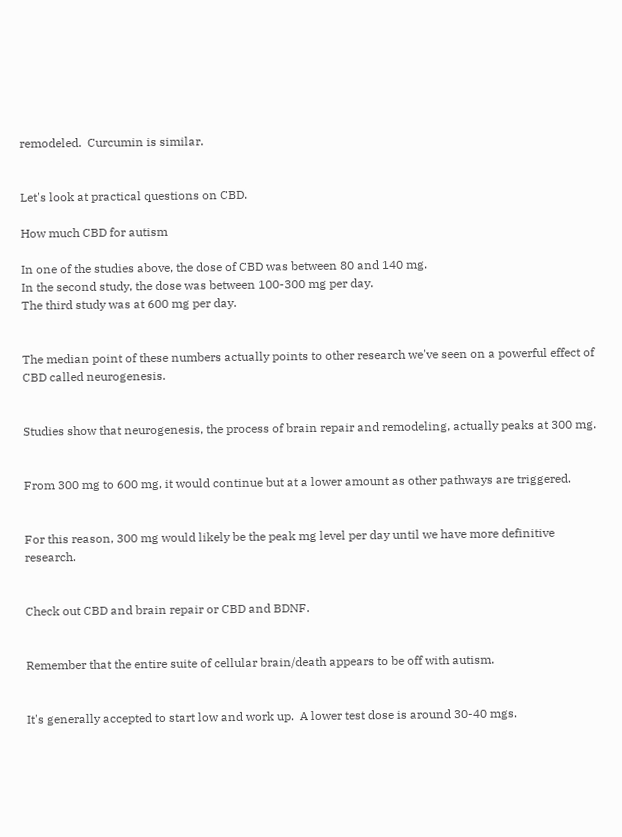remodeled.  Curcumin is similar.


Let's look at practical questions on CBD.

How much CBD for autism

In one of the studies above, the dose of CBD was between 80 and 140 mg.
In the second study, the dose was between 100-300 mg per day.
The third study was at 600 mg per day.


The median point of these numbers actually points to other research we've seen on a powerful effect of CBD called neurogenesis.


Studies show that neurogenesis, the process of brain repair and remodeling, actually peaks at 300 mg.


From 300 mg to 600 mg, it would continue but at a lower amount as other pathways are triggered.


For this reason, 300 mg would likely be the peak mg level per day until we have more definitive research.


Check out CBD and brain repair or CBD and BDNF.


Remember that the entire suite of cellular brain/death appears to be off with autism.


It's generally accepted to start low and work up.  A lower test dose is around 30-40 mgs.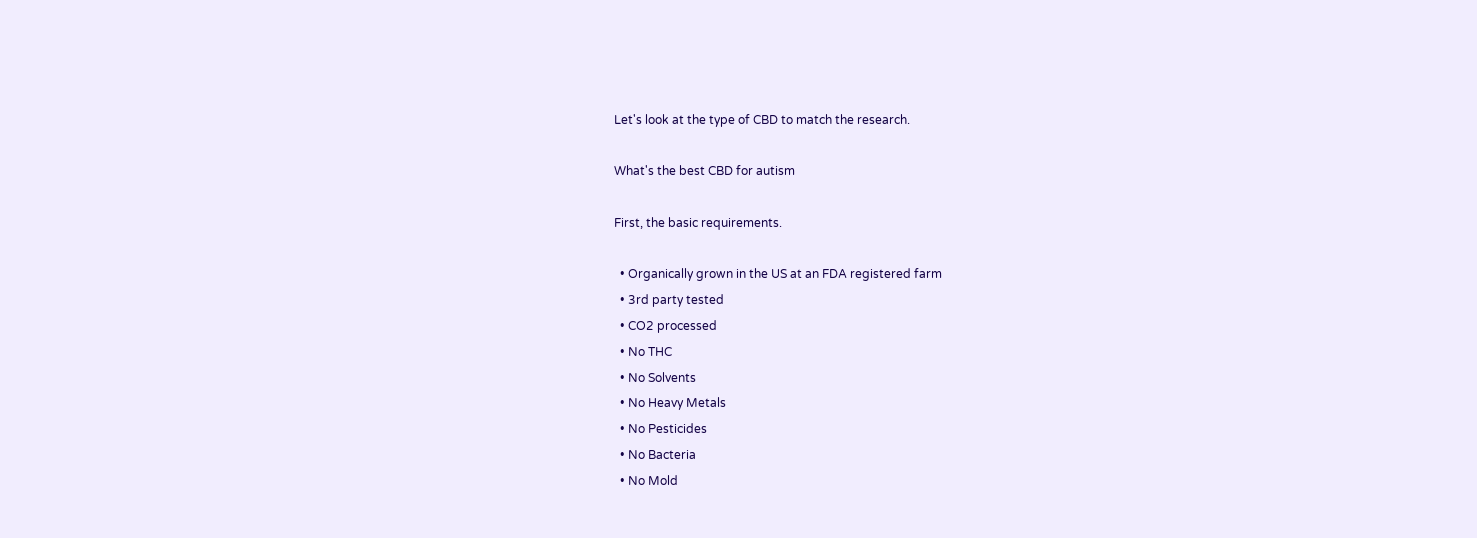Let's look at the type of CBD to match the research.

What's the best CBD for autism

First, the basic requirements.

  • Organically grown in the US at an FDA registered farm
  • 3rd party tested
  • CO2 processed
  • No THC
  • No Solvents
  • No Heavy Metals
  • No Pesticides
  • No Bacteria
  • No Mold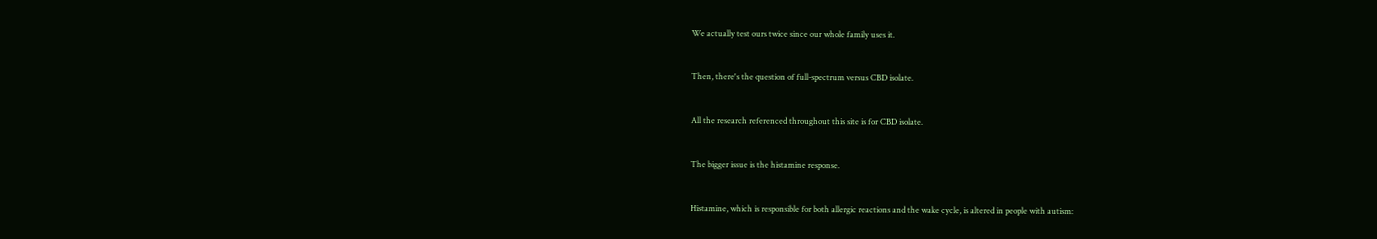We actually test ours twice since our whole family uses it.


Then, there's the question of full-spectrum versus CBD isolate.


All the research referenced throughout this site is for CBD isolate.


The bigger issue is the histamine response.


Histamine, which is responsible for both allergic reactions and the wake cycle, is altered in people with autism: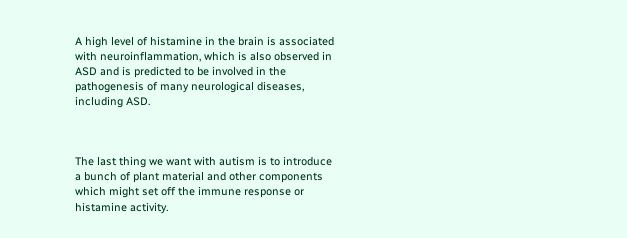A high level of histamine in the brain is associated with neuroinflammation, which is also observed in ASD and is predicted to be involved in the pathogenesis of many neurological diseases, including ASD.



The last thing we want with autism is to introduce a bunch of plant material and other components which might set off the immune response or histamine activity.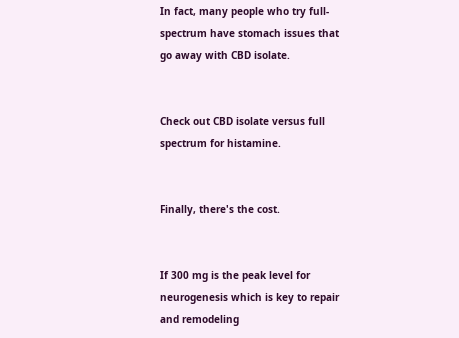In fact, many people who try full-spectrum have stomach issues that go away with CBD isolate.


Check out CBD isolate versus full spectrum for histamine.


Finally, there's the cost.


If 300 mg is the peak level for neurogenesis which is key to repair and remodeling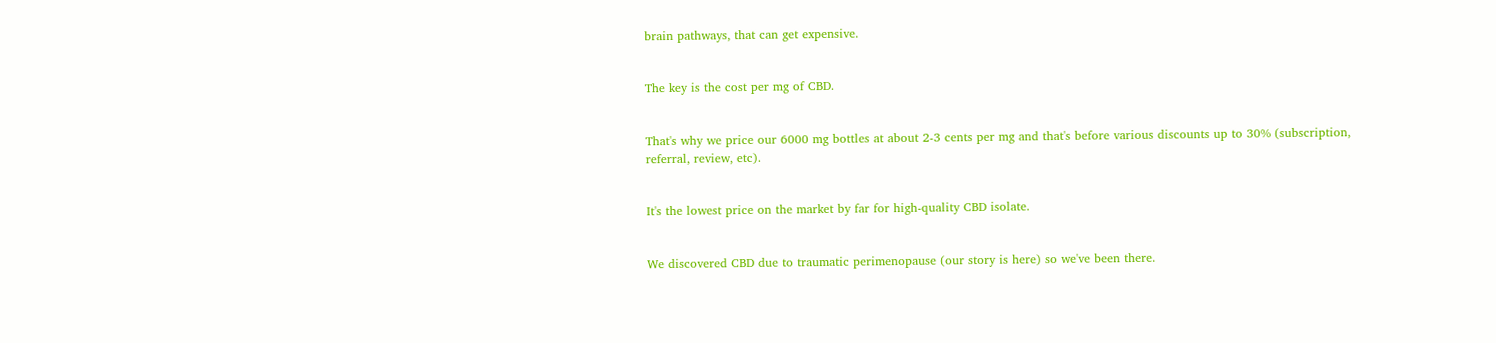brain pathways, that can get expensive.


The key is the cost per mg of CBD.


That's why we price our 6000 mg bottles at about 2-3 cents per mg and that's before various discounts up to 30% (subscription, referral, review, etc).


It's the lowest price on the market by far for high-quality CBD isolate.


We discovered CBD due to traumatic perimenopause (our story is here) so we've been there.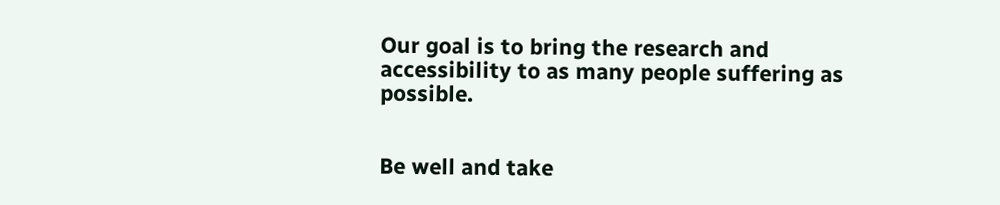Our goal is to bring the research and accessibility to as many people suffering as possible.


Be well and take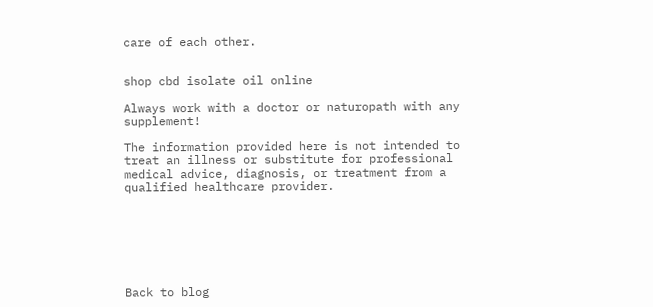care of each other.


shop cbd isolate oil online

Always work with a doctor or naturopath with any supplement!

The information provided here is not intended to treat an illness or substitute for professional medical advice, diagnosis, or treatment from a qualified healthcare provider.







Back to blog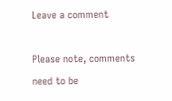Leave a comment

Please note, comments need to be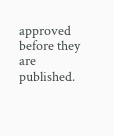approved before they are published.